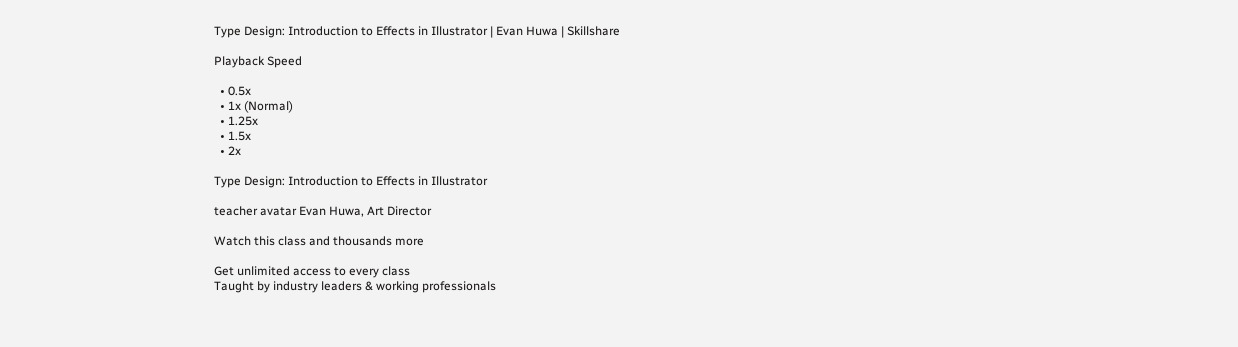Type Design: Introduction to Effects in Illustrator | Evan Huwa | Skillshare

Playback Speed

  • 0.5x
  • 1x (Normal)
  • 1.25x
  • 1.5x
  • 2x

Type Design: Introduction to Effects in Illustrator

teacher avatar Evan Huwa, Art Director

Watch this class and thousands more

Get unlimited access to every class
Taught by industry leaders & working professionals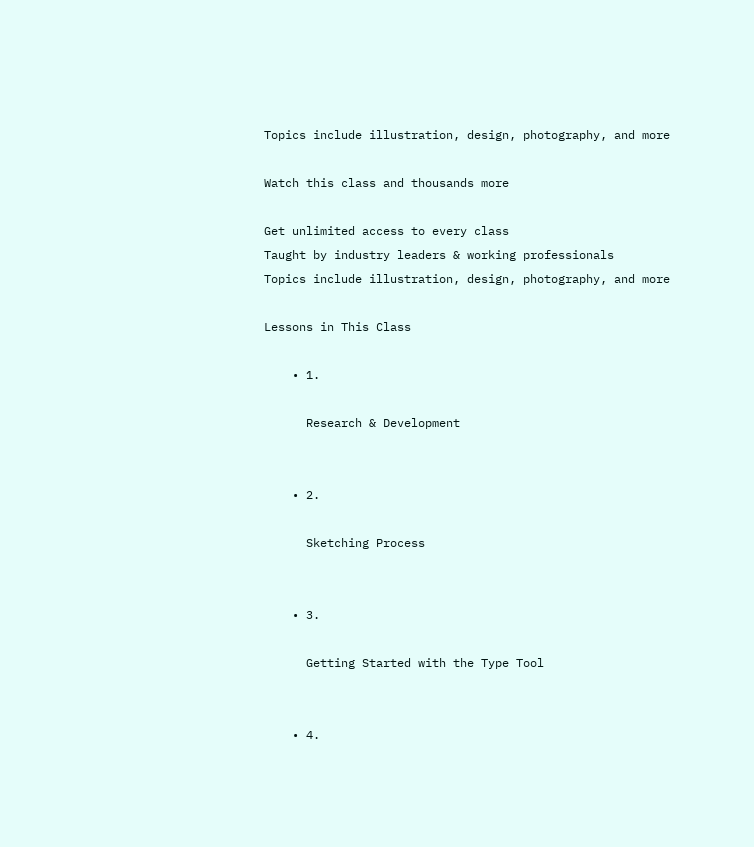Topics include illustration, design, photography, and more

Watch this class and thousands more

Get unlimited access to every class
Taught by industry leaders & working professionals
Topics include illustration, design, photography, and more

Lessons in This Class

    • 1.

      Research & Development


    • 2.

      Sketching Process


    • 3.

      Getting Started with the Type Tool


    • 4.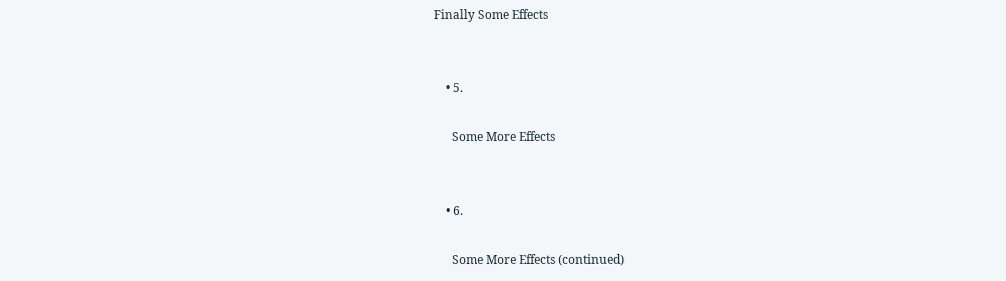Finally Some Effects


    • 5.

      Some More Effects


    • 6.

      Some More Effects (continued)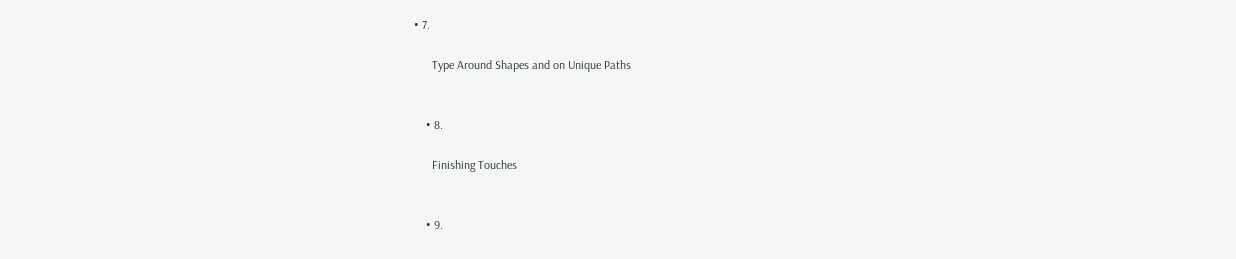• 7.

      Type Around Shapes and on Unique Paths


    • 8.

      Finishing Touches


    • 9.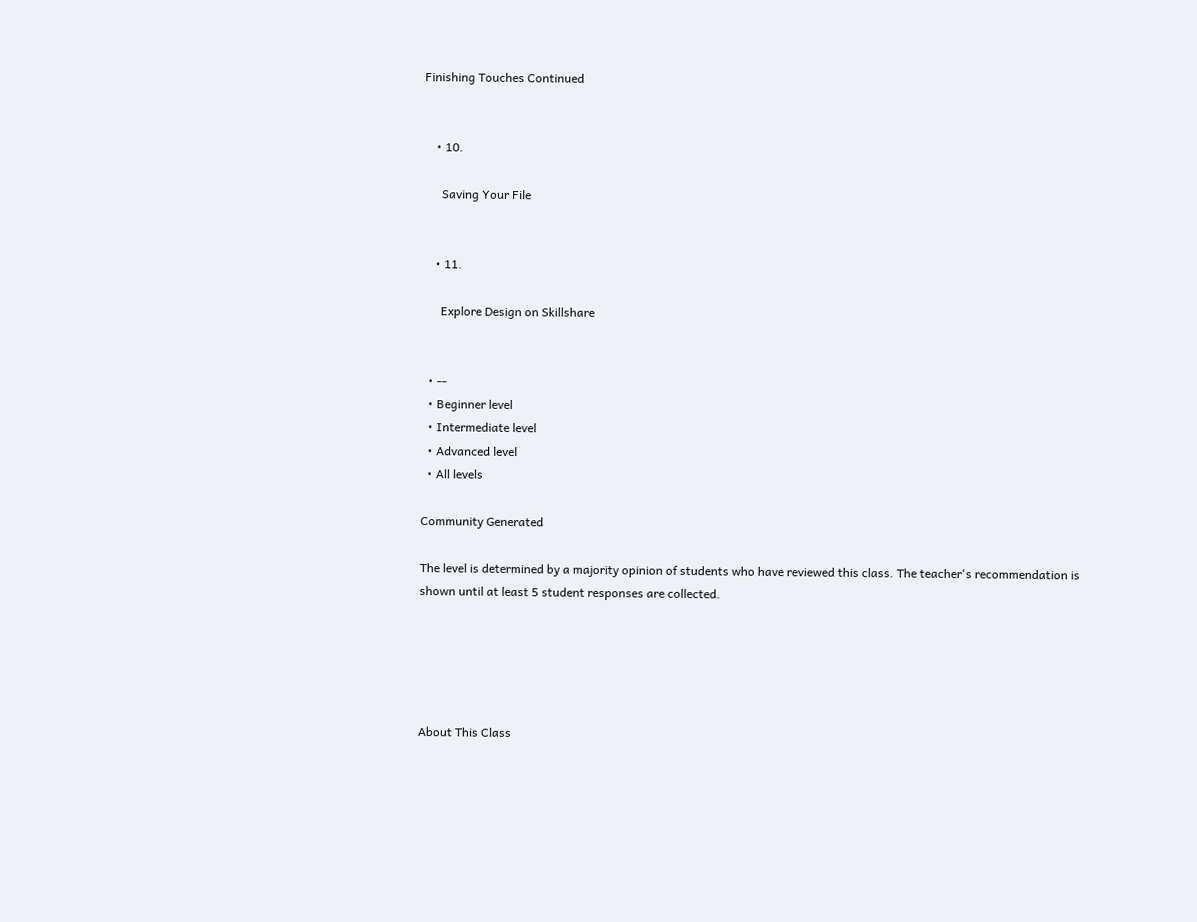Finishing Touches Continued


    • 10.

      Saving Your File


    • 11.

      Explore Design on Skillshare


  • --
  • Beginner level
  • Intermediate level
  • Advanced level
  • All levels

Community Generated

The level is determined by a majority opinion of students who have reviewed this class. The teacher's recommendation is shown until at least 5 student responses are collected.





About This Class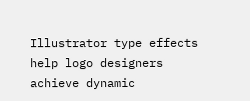Illustrator type effects help logo designers achieve dynamic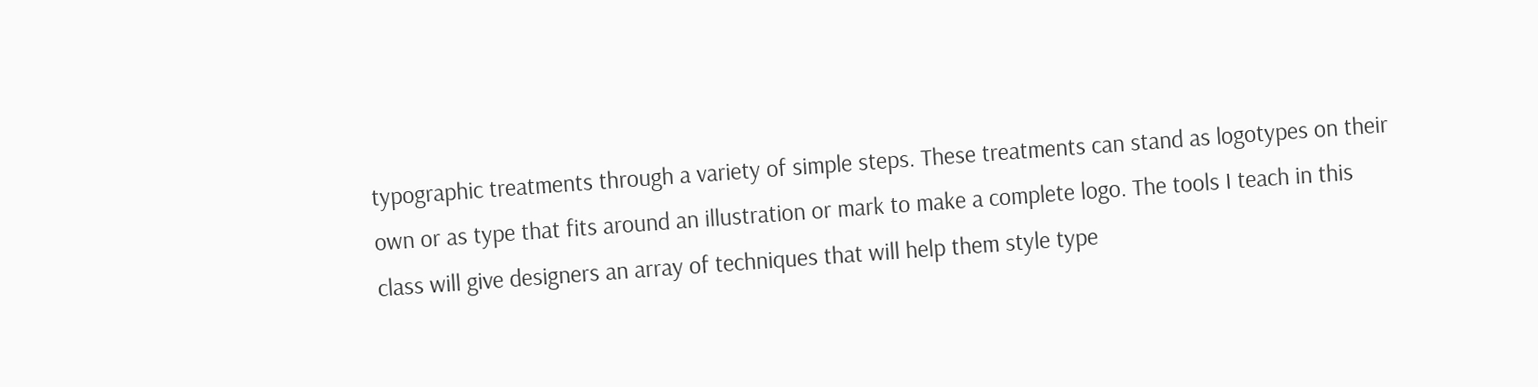typographic treatments through a variety of simple steps. These treatments can stand as logotypes on their own or as type that fits around an illustration or mark to make a complete logo. The tools I teach in this class will give designers an array of techniques that will help them style type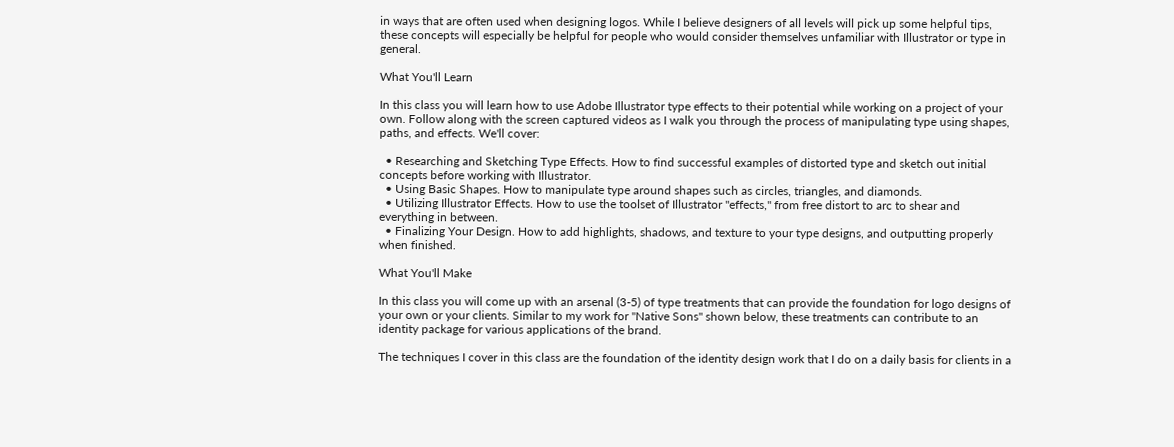in ways that are often used when designing logos. While I believe designers of all levels will pick up some helpful tips, these concepts will especially be helpful for people who would consider themselves unfamiliar with Illustrator or type in general.

What You'll Learn

In this class you will learn how to use Adobe Illustrator type effects to their potential while working on a project of your own. Follow along with the screen captured videos as I walk you through the process of manipulating type using shapes, paths, and effects. We'll cover:

  • Researching and Sketching Type Effects. How to find successful examples of distorted type and sketch out initial concepts before working with Illustrator.
  • Using Basic Shapes. How to manipulate type around shapes such as circles, triangles, and diamonds.
  • Utilizing Illustrator Effects. How to use the toolset of Illustrator "effects," from free distort to arc to shear and everything in between.
  • Finalizing Your Design. How to add highlights, shadows, and texture to your type designs, and outputting properly when finished.

What You'll Make

In this class you will come up with an arsenal (3-5) of type treatments that can provide the foundation for logo designs of your own or your clients. Similar to my work for "Native Sons" shown below, these treatments can contribute to an identity package for various applications of the brand.

The techniques I cover in this class are the foundation of the identity design work that I do on a daily basis for clients in a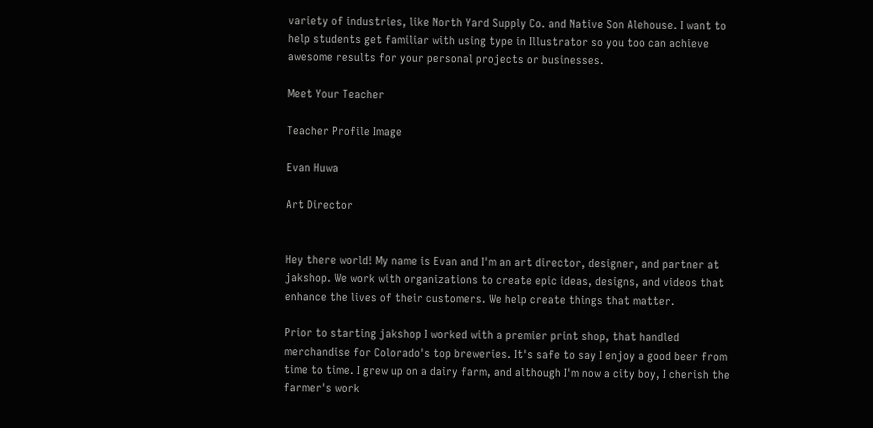variety of industries, like North Yard Supply Co. and Native Son Alehouse. I want to help students get familiar with using type in Illustrator so you too can achieve awesome results for your personal projects or businesses.

Meet Your Teacher

Teacher Profile Image

Evan Huwa

Art Director


Hey there world! My name is Evan and I'm an art director, designer, and partner at jakshop. We work with organizations to create epic ideas, designs, and videos that enhance the lives of their customers. We help create things that matter.

Prior to starting jakshop I worked with a premier print shop, that handled merchandise for Colorado's top breweries. It's safe to say I enjoy a good beer from time to time. I grew up on a dairy farm, and although I'm now a city boy, I cherish the farmer's work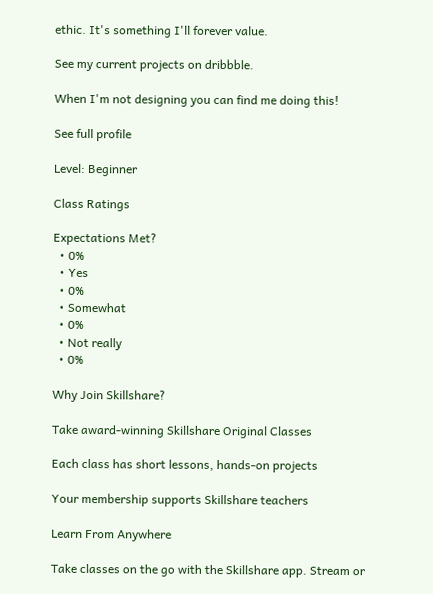ethic. It's something I'll forever value.

See my current projects on dribbble.

When I'm not designing you can find me doing this!

See full profile

Level: Beginner

Class Ratings

Expectations Met?
  • 0%
  • Yes
  • 0%
  • Somewhat
  • 0%
  • Not really
  • 0%

Why Join Skillshare?

Take award-winning Skillshare Original Classes

Each class has short lessons, hands-on projects

Your membership supports Skillshare teachers

Learn From Anywhere

Take classes on the go with the Skillshare app. Stream or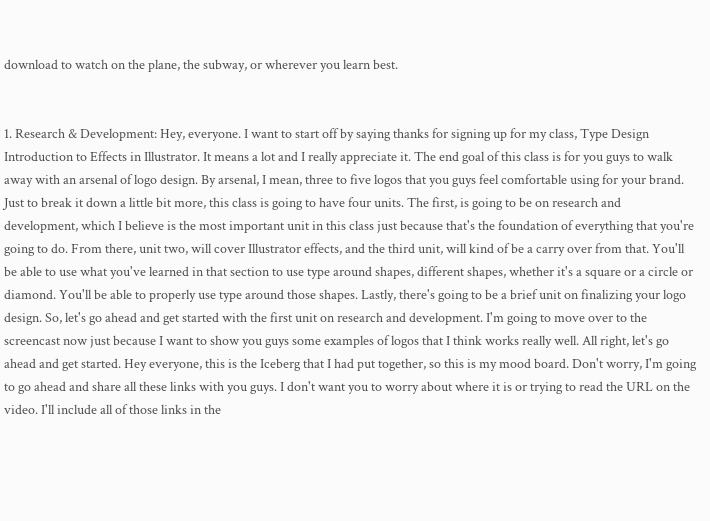download to watch on the plane, the subway, or wherever you learn best.


1. Research & Development: Hey, everyone. I want to start off by saying thanks for signing up for my class, Type Design Introduction to Effects in Illustrator. It means a lot and I really appreciate it. The end goal of this class is for you guys to walk away with an arsenal of logo design. By arsenal, I mean, three to five logos that you guys feel comfortable using for your brand. Just to break it down a little bit more, this class is going to have four units. The first, is going to be on research and development, which I believe is the most important unit in this class just because that's the foundation of everything that you're going to do. From there, unit two, will cover Illustrator effects, and the third unit, will kind of be a carry over from that. You'll be able to use what you've learned in that section to use type around shapes, different shapes, whether it's a square or a circle or diamond. You'll be able to properly use type around those shapes. Lastly, there's going to be a brief unit on finalizing your logo design. So, let's go ahead and get started with the first unit on research and development. I'm going to move over to the screencast now just because I want to show you guys some examples of logos that I think works really well. All right, let's go ahead and get started. Hey everyone, this is the Iceberg that I had put together, so this is my mood board. Don't worry, I'm going to go ahead and share all these links with you guys. I don't want you to worry about where it is or trying to read the URL on the video. I'll include all of those links in the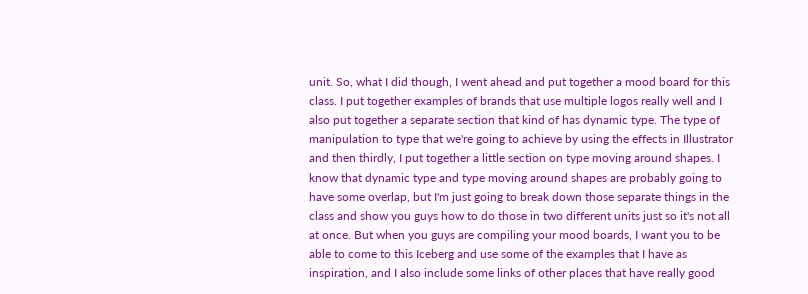unit. So, what I did though, I went ahead and put together a mood board for this class. I put together examples of brands that use multiple logos really well and I also put together a separate section that kind of has dynamic type. The type of manipulation to type that we're going to achieve by using the effects in Illustrator and then thirdly, I put together a little section on type moving around shapes. I know that dynamic type and type moving around shapes are probably going to have some overlap, but I'm just going to break down those separate things in the class and show you guys how to do those in two different units just so it's not all at once. But when you guys are compiling your mood boards, I want you to be able to come to this Iceberg and use some of the examples that I have as inspiration, and I also include some links of other places that have really good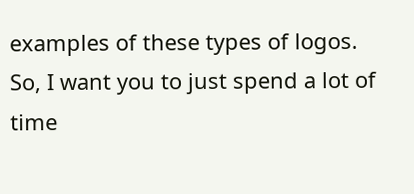examples of these types of logos. So, I want you to just spend a lot of time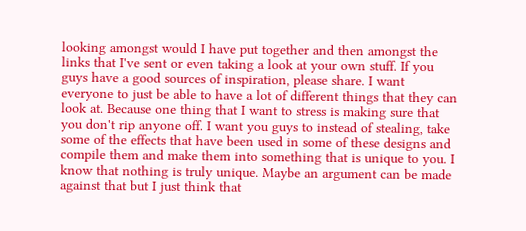looking amongst would I have put together and then amongst the links that I've sent or even taking a look at your own stuff. If you guys have a good sources of inspiration, please share. I want everyone to just be able to have a lot of different things that they can look at. Because one thing that I want to stress is making sure that you don't rip anyone off. I want you guys to instead of stealing, take some of the effects that have been used in some of these designs and compile them and make them into something that is unique to you. I know that nothing is truly unique. Maybe an argument can be made against that but I just think that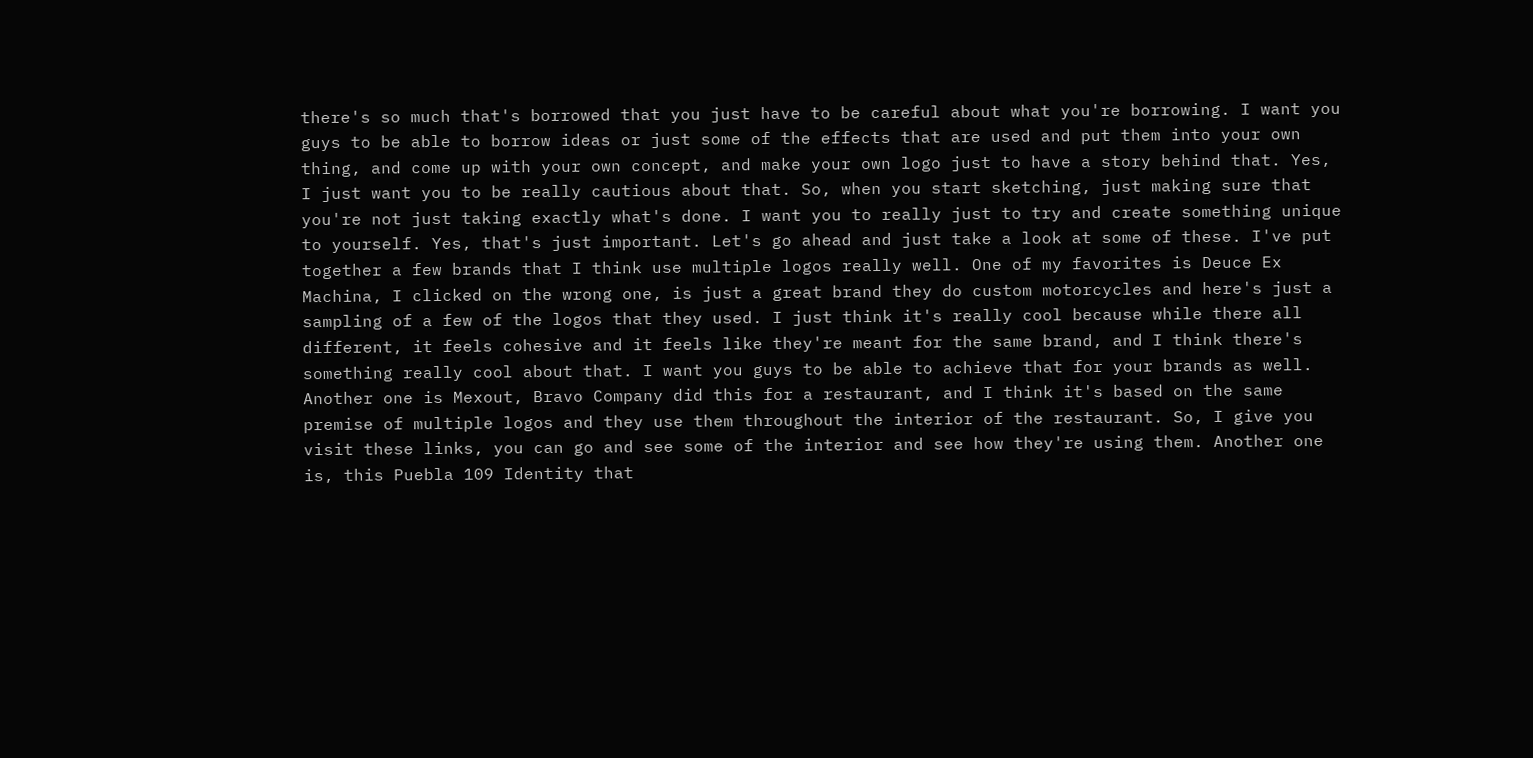there's so much that's borrowed that you just have to be careful about what you're borrowing. I want you guys to be able to borrow ideas or just some of the effects that are used and put them into your own thing, and come up with your own concept, and make your own logo just to have a story behind that. Yes, I just want you to be really cautious about that. So, when you start sketching, just making sure that you're not just taking exactly what's done. I want you to really just to try and create something unique to yourself. Yes, that's just important. Let's go ahead and just take a look at some of these. I've put together a few brands that I think use multiple logos really well. One of my favorites is Deuce Ex Machina, I clicked on the wrong one, is just a great brand they do custom motorcycles and here's just a sampling of a few of the logos that they used. I just think it's really cool because while there all different, it feels cohesive and it feels like they're meant for the same brand, and I think there's something really cool about that. I want you guys to be able to achieve that for your brands as well. Another one is Mexout, Bravo Company did this for a restaurant, and I think it's based on the same premise of multiple logos and they use them throughout the interior of the restaurant. So, I give you visit these links, you can go and see some of the interior and see how they're using them. Another one is, this Puebla 109 Identity that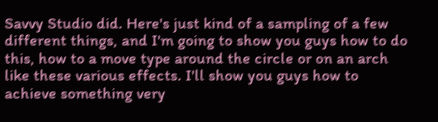Savvy Studio did. Here's just kind of a sampling of a few different things, and I'm going to show you guys how to do this, how to a move type around the circle or on an arch like these various effects. I'll show you guys how to achieve something very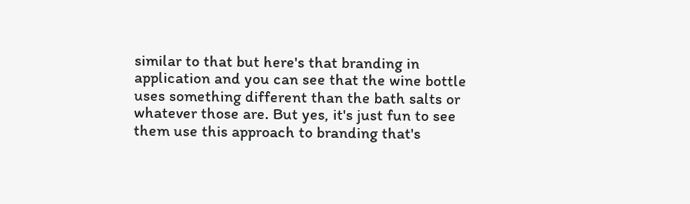similar to that but here's that branding in application and you can see that the wine bottle uses something different than the bath salts or whatever those are. But yes, it's just fun to see them use this approach to branding that's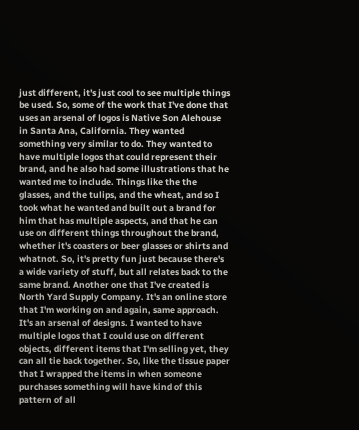just different, it's just cool to see multiple things be used. So, some of the work that I've done that uses an arsenal of logos is Native Son Alehouse in Santa Ana, California. They wanted something very similar to do. They wanted to have multiple logos that could represent their brand, and he also had some illustrations that he wanted me to include. Things like the the glasses, and the tulips, and the wheat, and so I took what he wanted and built out a brand for him that has multiple aspects, and that he can use on different things throughout the brand, whether it's coasters or beer glasses or shirts and whatnot. So, it's pretty fun just because there's a wide variety of stuff, but all relates back to the same brand. Another one that I've created is North Yard Supply Company. It's an online store that I'm working on and again, same approach. It's an arsenal of designs. I wanted to have multiple logos that I could use on different objects, different items that I'm selling yet, they can all tie back together. So, like the tissue paper that I wrapped the items in when someone purchases something will have kind of this pattern of all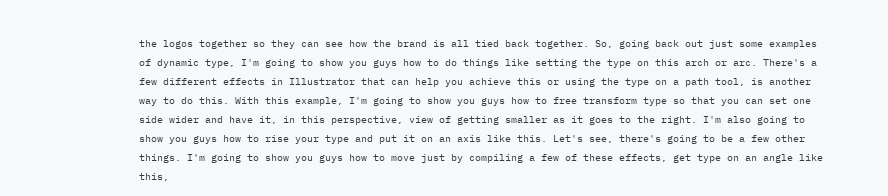the logos together so they can see how the brand is all tied back together. So, going back out just some examples of dynamic type, I'm going to show you guys how to do things like setting the type on this arch or arc. There's a few different effects in Illustrator that can help you achieve this or using the type on a path tool, is another way to do this. With this example, I'm going to show you guys how to free transform type so that you can set one side wider and have it, in this perspective, view of getting smaller as it goes to the right. I'm also going to show you guys how to rise your type and put it on an axis like this. Let's see, there's going to be a few other things. I'm going to show you guys how to move just by compiling a few of these effects, get type on an angle like this,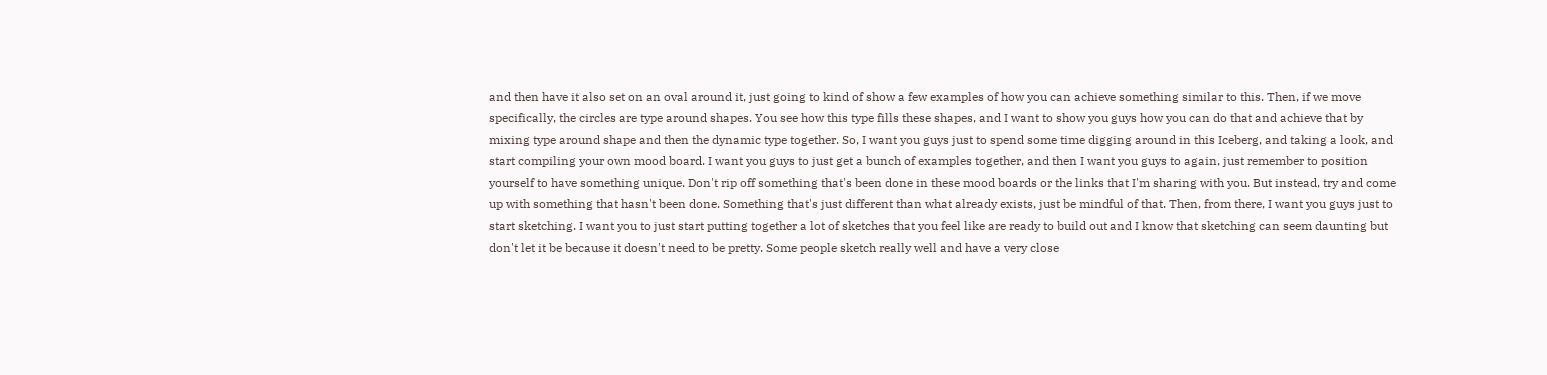and then have it also set on an oval around it, just going to kind of show a few examples of how you can achieve something similar to this. Then, if we move specifically, the circles are type around shapes. You see how this type fills these shapes, and I want to show you guys how you can do that and achieve that by mixing type around shape and then the dynamic type together. So, I want you guys just to spend some time digging around in this Iceberg, and taking a look, and start compiling your own mood board. I want you guys to just get a bunch of examples together, and then I want you guys to again, just remember to position yourself to have something unique. Don't rip off something that's been done in these mood boards or the links that I'm sharing with you. But instead, try and come up with something that hasn't been done. Something that's just different than what already exists, just be mindful of that. Then, from there, I want you guys just to start sketching. I want you to just start putting together a lot of sketches that you feel like are ready to build out and I know that sketching can seem daunting but don't let it be because it doesn't need to be pretty. Some people sketch really well and have a very close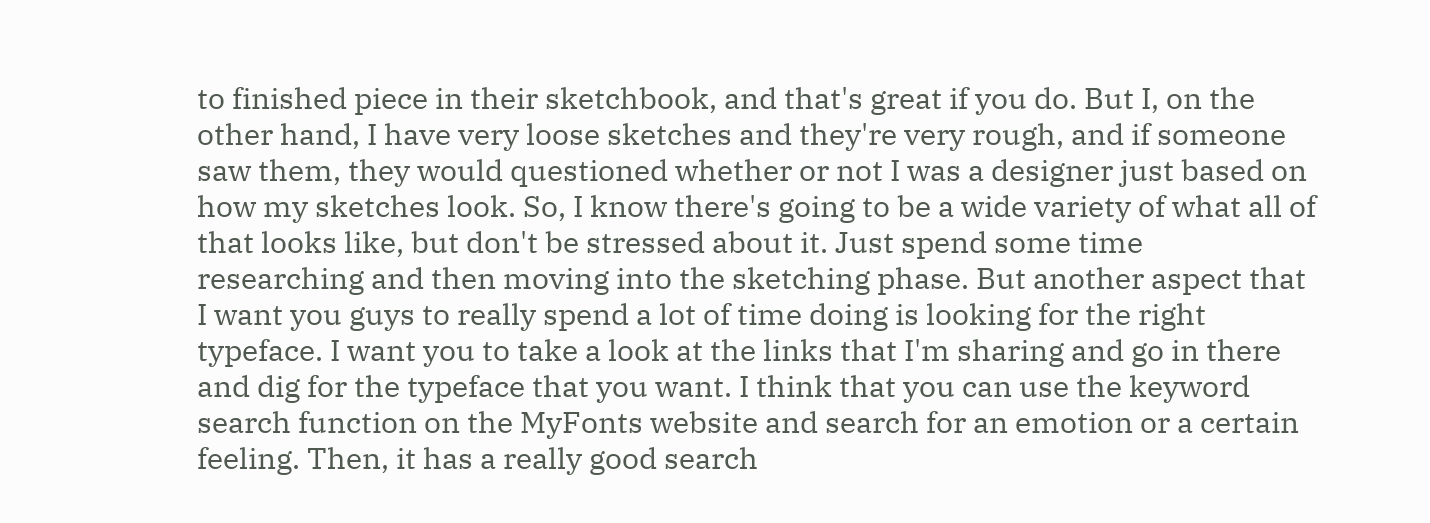to finished piece in their sketchbook, and that's great if you do. But I, on the other hand, I have very loose sketches and they're very rough, and if someone saw them, they would questioned whether or not I was a designer just based on how my sketches look. So, I know there's going to be a wide variety of what all of that looks like, but don't be stressed about it. Just spend some time researching and then moving into the sketching phase. But another aspect that I want you guys to really spend a lot of time doing is looking for the right typeface. I want you to take a look at the links that I'm sharing and go in there and dig for the typeface that you want. I think that you can use the keyword search function on the MyFonts website and search for an emotion or a certain feeling. Then, it has a really good search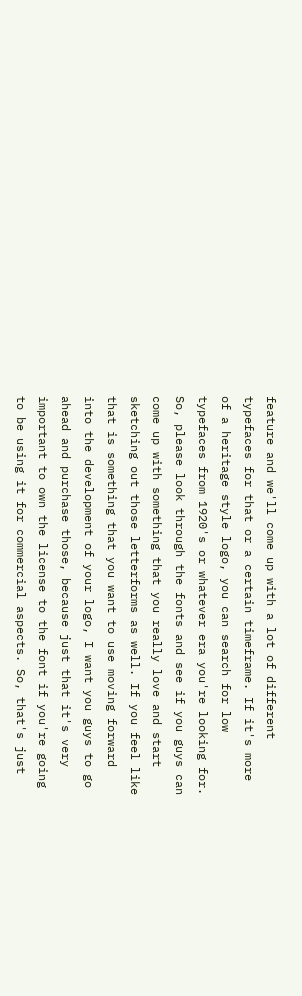feature and we'll come up with a lot of different typefaces for that or a certain timeframe. If it's more of a heritage style logo, you can search for low typefaces from 1920's or whatever era you're looking for. So, please look through the fonts and see if you guys can come up with something that you really love and start sketching out those letterforms as well. If you feel like that is something that you want to use moving forward into the development of your logo, I want you guys to go ahead and purchase those, because just that it's very important to own the license to the font if you're going to be using it for commercial aspects. So, that's just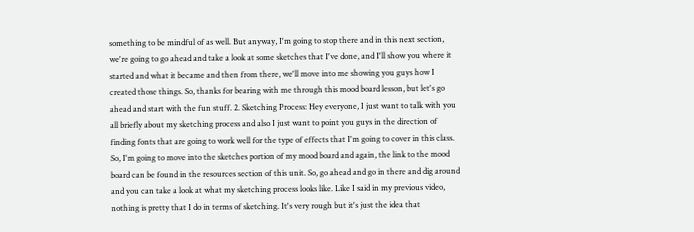something to be mindful of as well. But anyway, I'm going to stop there and in this next section, we're going to go ahead and take a look at some sketches that I've done, and I'll show you where it started and what it became and then from there, we'll move into me showing you guys how I created those things. So, thanks for bearing with me through this mood board lesson, but let's go ahead and start with the fun stuff. 2. Sketching Process: Hey everyone, I just want to talk with you all briefly about my sketching process and also I just want to point you guys in the direction of finding fonts that are going to work well for the type of effects that I'm going to cover in this class. So, I'm going to move into the sketches portion of my mood board and again, the link to the mood board can be found in the resources section of this unit. So, go ahead and go in there and dig around and you can take a look at what my sketching process looks like. Like I said in my previous video, nothing is pretty that I do in terms of sketching. It's very rough but it's just the idea that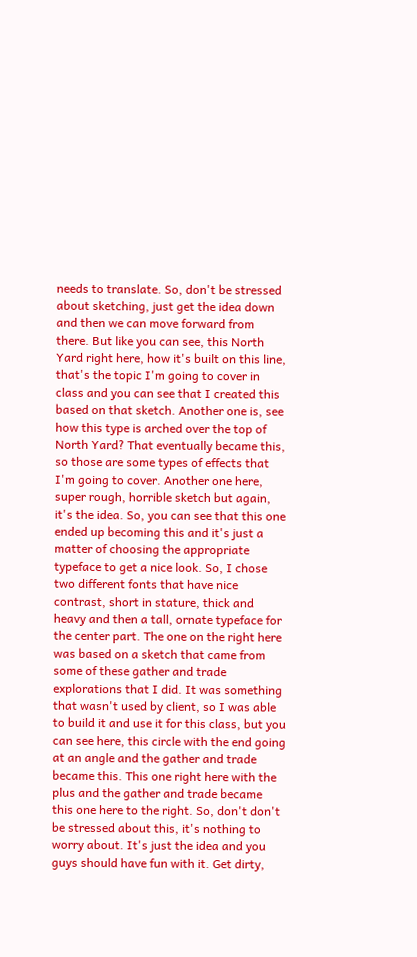needs to translate. So, don't be stressed about sketching, just get the idea down and then we can move forward from there. But like you can see, this North Yard right here, how it's built on this line, that's the topic I'm going to cover in class and you can see that I created this based on that sketch. Another one is, see how this type is arched over the top of North Yard? That eventually became this, so those are some types of effects that I'm going to cover. Another one here, super rough, horrible sketch but again, it's the idea. So, you can see that this one ended up becoming this and it's just a matter of choosing the appropriate typeface to get a nice look. So, I chose two different fonts that have nice contrast, short in stature, thick and heavy and then a tall, ornate typeface for the center part. The one on the right here was based on a sketch that came from some of these gather and trade explorations that I did. It was something that wasn't used by client, so I was able to build it and use it for this class, but you can see here, this circle with the end going at an angle and the gather and trade became this. This one right here with the plus and the gather and trade became this one here to the right. So, don't don't be stressed about this, it's nothing to worry about. It's just the idea and you guys should have fun with it. Get dirty,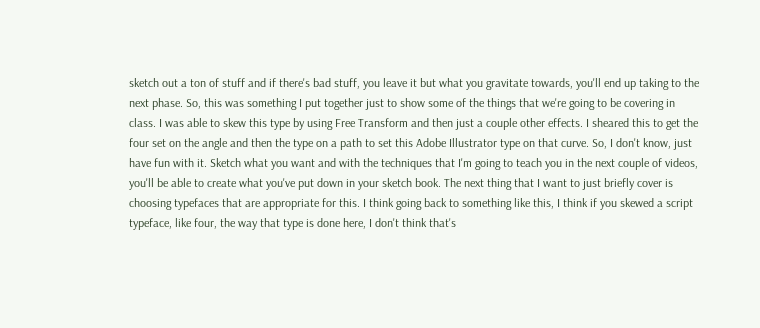sketch out a ton of stuff and if there's bad stuff, you leave it but what you gravitate towards, you'll end up taking to the next phase. So, this was something I put together just to show some of the things that we're going to be covering in class. I was able to skew this type by using Free Transform and then just a couple other effects. I sheared this to get the four set on the angle and then the type on a path to set this Adobe Illustrator type on that curve. So, I don't know, just have fun with it. Sketch what you want and with the techniques that I'm going to teach you in the next couple of videos, you'll be able to create what you've put down in your sketch book. The next thing that I want to just briefly cover is choosing typefaces that are appropriate for this. I think going back to something like this, I think if you skewed a script typeface, like four, the way that type is done here, I don't think that's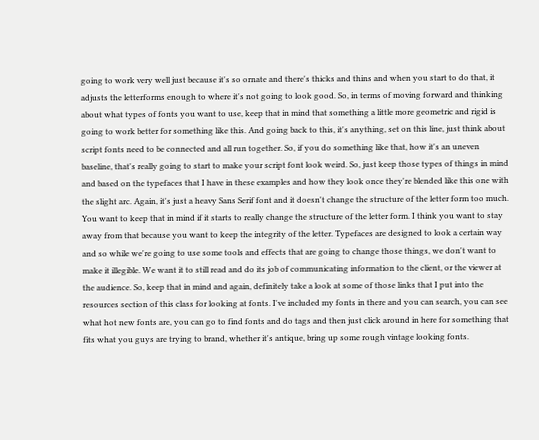going to work very well just because it's so ornate and there's thicks and thins and when you start to do that, it adjusts the letterforms enough to where it's not going to look good. So, in terms of moving forward and thinking about what types of fonts you want to use, keep that in mind that something a little more geometric and rigid is going to work better for something like this. And going back to this, it's anything, set on this line, just think about script fonts need to be connected and all run together. So, if you do something like that, how it's an uneven baseline, that's really going to start to make your script font look weird. So, just keep those types of things in mind and based on the typefaces that I have in these examples and how they look once they're blended like this one with the slight arc. Again, it's just a heavy Sans Serif font and it doesn't change the structure of the letter form too much. You want to keep that in mind if it starts to really change the structure of the letter form. I think you want to stay away from that because you want to keep the integrity of the letter. Typefaces are designed to look a certain way and so while we're going to use some tools and effects that are going to change those things, we don't want to make it illegible. We want it to still read and do its job of communicating information to the client, or the viewer at the audience. So, keep that in mind and again, definitely take a look at some of those links that I put into the resources section of this class for looking at fonts. I've included my fonts in there and you can search, you can see what hot new fonts are, you can go to find fonts and do tags and then just click around in here for something that fits what you guys are trying to brand, whether it's antique, bring up some rough vintage looking fonts.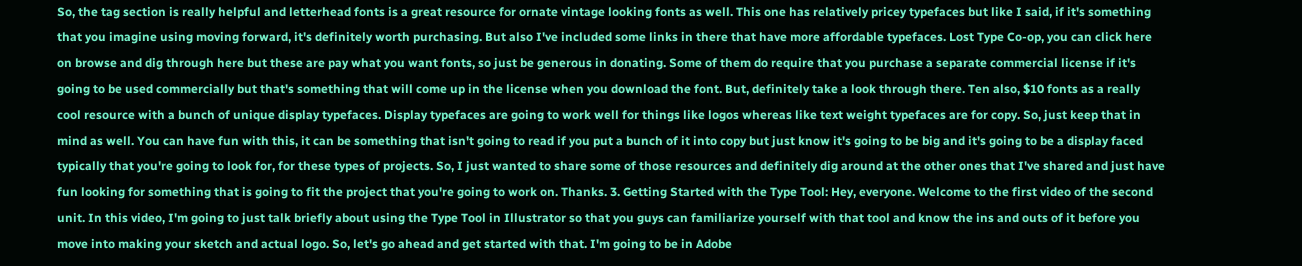So, the tag section is really helpful and letterhead fonts is a great resource for ornate vintage looking fonts as well. This one has relatively pricey typefaces but like I said, if it's something that you imagine using moving forward, it's definitely worth purchasing. But also I've included some links in there that have more affordable typefaces. Lost Type Co-op, you can click here on browse and dig through here but these are pay what you want fonts, so just be generous in donating. Some of them do require that you purchase a separate commercial license if it's going to be used commercially but that's something that will come up in the license when you download the font. But, definitely take a look through there. Ten also, $10 fonts as a really cool resource with a bunch of unique display typefaces. Display typefaces are going to work well for things like logos whereas like text weight typefaces are for copy. So, just keep that in mind as well. You can have fun with this, it can be something that isn't going to read if you put a bunch of it into copy but just know it's going to be big and it's going to be a display faced typically that you're going to look for, for these types of projects. So, I just wanted to share some of those resources and definitely dig around at the other ones that I've shared and just have fun looking for something that is going to fit the project that you're going to work on. Thanks. 3. Getting Started with the Type Tool: Hey, everyone. Welcome to the first video of the second unit. In this video, I'm going to just talk briefly about using the Type Tool in Illustrator so that you guys can familiarize yourself with that tool and know the ins and outs of it before you move into making your sketch and actual logo. So, let's go ahead and get started with that. I'm going to be in Adobe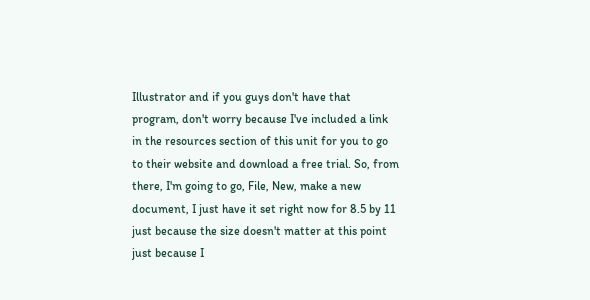Illustrator and if you guys don't have that program, don't worry because I've included a link in the resources section of this unit for you to go to their website and download a free trial. So, from there, I'm going to go, File, New, make a new document, I just have it set right now for 8.5 by 11 just because the size doesn't matter at this point just because I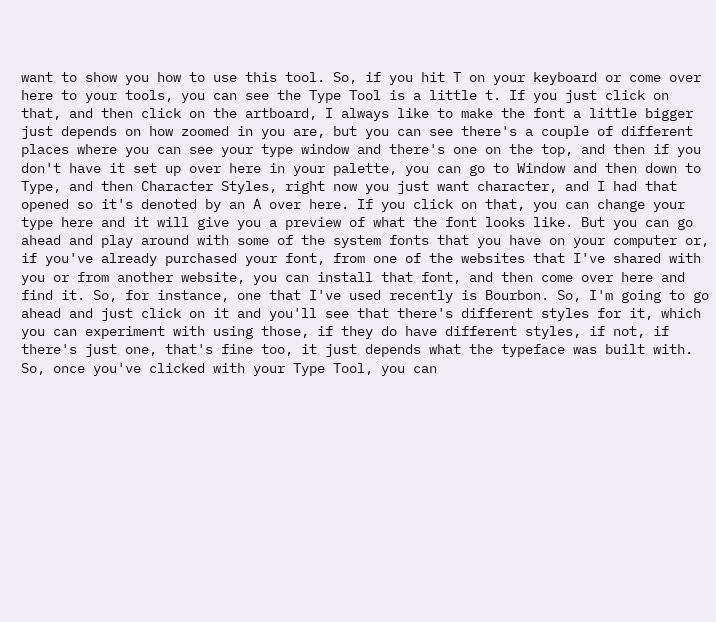want to show you how to use this tool. So, if you hit T on your keyboard or come over here to your tools, you can see the Type Tool is a little t. If you just click on that, and then click on the artboard, I always like to make the font a little bigger just depends on how zoomed in you are, but you can see there's a couple of different places where you can see your type window and there's one on the top, and then if you don't have it set up over here in your palette, you can go to Window and then down to Type, and then Character Styles, right now you just want character, and I had that opened so it's denoted by an A over here. If you click on that, you can change your type here and it will give you a preview of what the font looks like. But you can go ahead and play around with some of the system fonts that you have on your computer or, if you've already purchased your font, from one of the websites that I've shared with you or from another website, you can install that font, and then come over here and find it. So, for instance, one that I've used recently is Bourbon. So, I'm going to go ahead and just click on it and you'll see that there's different styles for it, which you can experiment with using those, if they do have different styles, if not, if there's just one, that's fine too, it just depends what the typeface was built with. So, once you've clicked with your Type Tool, you can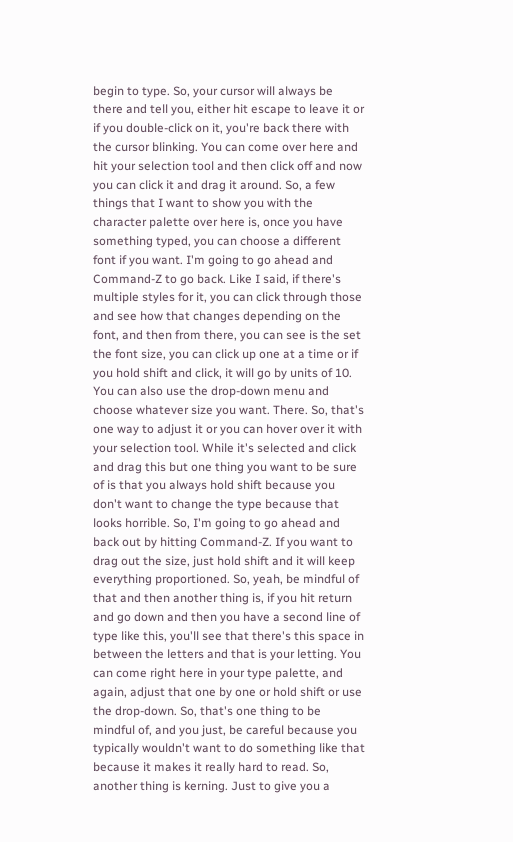begin to type. So, your cursor will always be there and tell you, either hit escape to leave it or if you double-click on it, you're back there with the cursor blinking. You can come over here and hit your selection tool and then click off and now you can click it and drag it around. So, a few things that I want to show you with the character palette over here is, once you have something typed, you can choose a different font if you want. I'm going to go ahead and Command-Z to go back. Like I said, if there's multiple styles for it, you can click through those and see how that changes depending on the font, and then from there, you can see is the set the font size, you can click up one at a time or if you hold shift and click, it will go by units of 10. You can also use the drop-down menu and choose whatever size you want. There. So, that's one way to adjust it or you can hover over it with your selection tool. While it's selected and click and drag this but one thing you want to be sure of is that you always hold shift because you don't want to change the type because that looks horrible. So, I'm going to go ahead and back out by hitting Command-Z. If you want to drag out the size, just hold shift and it will keep everything proportioned. So, yeah, be mindful of that and then another thing is, if you hit return and go down and then you have a second line of type like this, you'll see that there's this space in between the letters and that is your letting. You can come right here in your type palette, and again, adjust that one by one or hold shift or use the drop-down. So, that's one thing to be mindful of, and you just, be careful because you typically wouldn't want to do something like that because it makes it really hard to read. So, another thing is kerning. Just to give you a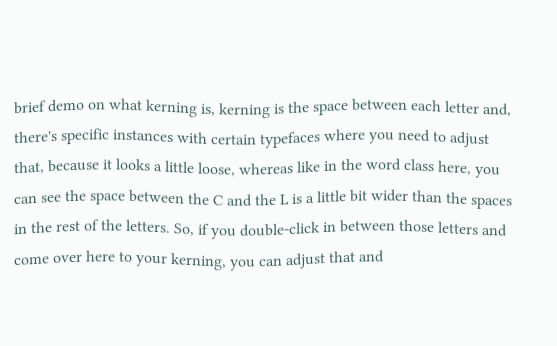brief demo on what kerning is, kerning is the space between each letter and, there's specific instances with certain typefaces where you need to adjust that, because it looks a little loose, whereas like in the word class here, you can see the space between the C and the L is a little bit wider than the spaces in the rest of the letters. So, if you double-click in between those letters and come over here to your kerning, you can adjust that and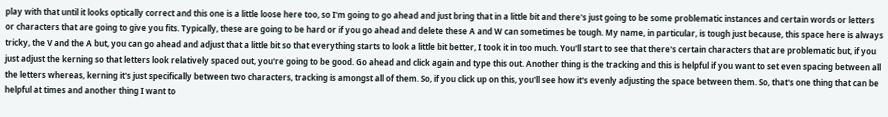play with that until it looks optically correct and this one is a little loose here too, so I'm going to go ahead and just bring that in a little bit and there's just going to be some problematic instances and certain words or letters or characters that are going to give you fits. Typically, these are going to be hard or if you go ahead and delete these A and W can sometimes be tough. My name, in particular, is tough just because, this space here is always tricky, the V and the A but, you can go ahead and adjust that a little bit so that everything starts to look a little bit better, I took it in too much. You'll start to see that there's certain characters that are problematic but, if you just adjust the kerning so that letters look relatively spaced out, you're going to be good. Go ahead and click again and type this out. Another thing is the tracking and this is helpful if you want to set even spacing between all the letters whereas, kerning it's just specifically between two characters, tracking is amongst all of them. So, if you click up on this, you'll see how it's evenly adjusting the space between them. So, that's one thing that can be helpful at times and another thing I want to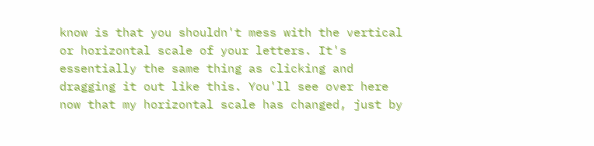know is that you shouldn't mess with the vertical or horizontal scale of your letters. It's essentially the same thing as clicking and dragging it out like this. You'll see over here now that my horizontal scale has changed, just by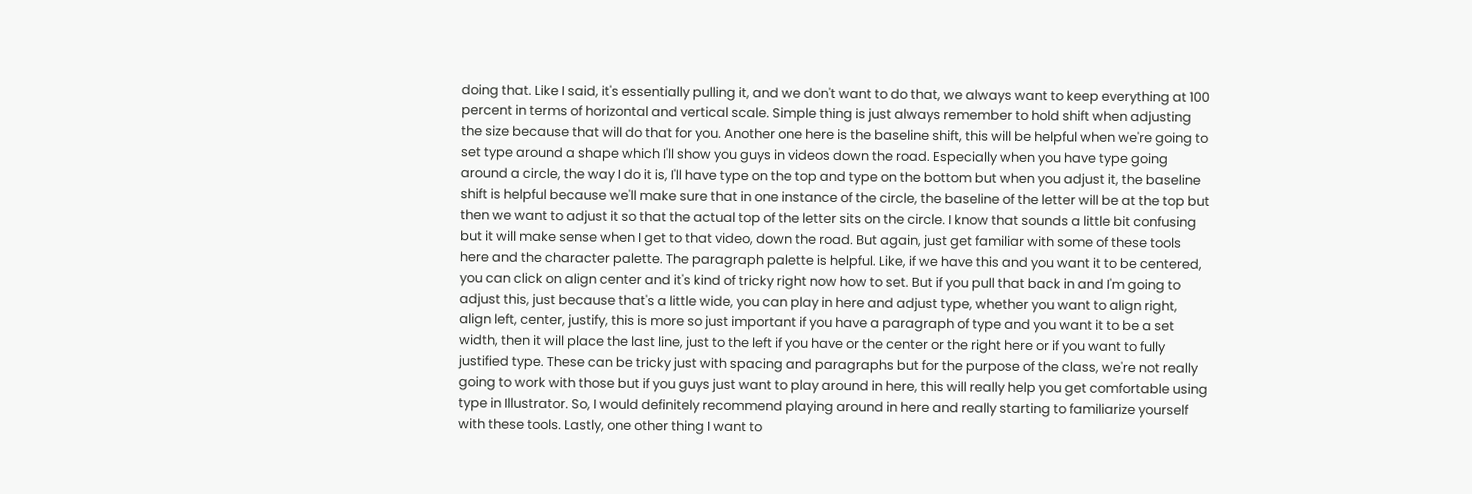doing that. Like I said, it's essentially pulling it, and we don't want to do that, we always want to keep everything at 100 percent in terms of horizontal and vertical scale. Simple thing is just always remember to hold shift when adjusting the size because that will do that for you. Another one here is the baseline shift, this will be helpful when we're going to set type around a shape which I'll show you guys in videos down the road. Especially when you have type going around a circle, the way I do it is, I'll have type on the top and type on the bottom but when you adjust it, the baseline shift is helpful because we'll make sure that in one instance of the circle, the baseline of the letter will be at the top but then we want to adjust it so that the actual top of the letter sits on the circle. I know that sounds a little bit confusing but it will make sense when I get to that video, down the road. But again, just get familiar with some of these tools here and the character palette. The paragraph palette is helpful. Like, if we have this and you want it to be centered, you can click on align center and it's kind of tricky right now how to set. But if you pull that back in and I'm going to adjust this, just because that's a little wide, you can play in here and adjust type, whether you want to align right, align left, center, justify, this is more so just important if you have a paragraph of type and you want it to be a set width, then it will place the last line, just to the left if you have or the center or the right here or if you want to fully justified type. These can be tricky just with spacing and paragraphs but for the purpose of the class, we're not really going to work with those but if you guys just want to play around in here, this will really help you get comfortable using type in Illustrator. So, I would definitely recommend playing around in here and really starting to familiarize yourself with these tools. Lastly, one other thing I want to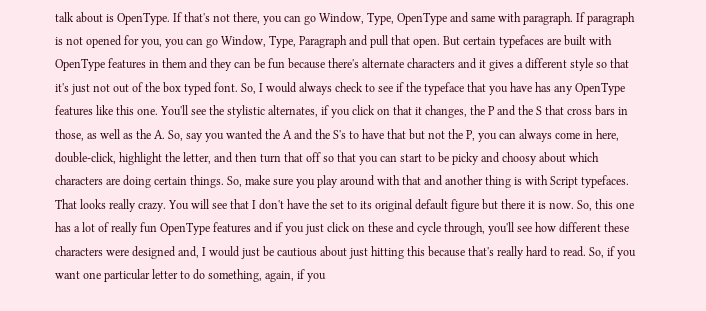talk about is OpenType. If that's not there, you can go Window, Type, OpenType and same with paragraph. If paragraph is not opened for you, you can go Window, Type, Paragraph and pull that open. But certain typefaces are built with OpenType features in them and they can be fun because there's alternate characters and it gives a different style so that it's just not out of the box typed font. So, I would always check to see if the typeface that you have has any OpenType features like this one. You'll see the stylistic alternates, if you click on that it changes, the P and the S that cross bars in those, as well as the A. So, say you wanted the A and the S's to have that but not the P, you can always come in here, double-click, highlight the letter, and then turn that off so that you can start to be picky and choosy about which characters are doing certain things. So, make sure you play around with that and another thing is with Script typefaces. That looks really crazy. You will see that I don't have the set to its original default figure but there it is now. So, this one has a lot of really fun OpenType features and if you just click on these and cycle through, you'll see how different these characters were designed and, I would just be cautious about just hitting this because that's really hard to read. So, if you want one particular letter to do something, again, if you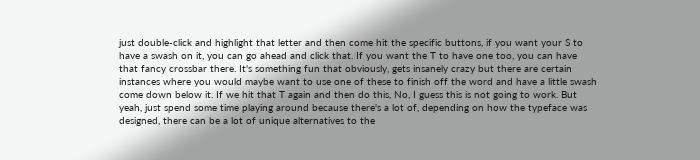just double-click and highlight that letter and then come hit the specific buttons, if you want your S to have a swash on it, you can go ahead and click that. If you want the T to have one too, you can have that fancy crossbar there. It's something fun that obviously, gets insanely crazy but there are certain instances where you would maybe want to use one of these to finish off the word and have a little swash come down below it. If we hit that T again and then do this, No, I guess this is not going to work. But yeah, just spend some time playing around because there's a lot of, depending on how the typeface was designed, there can be a lot of unique alternatives to the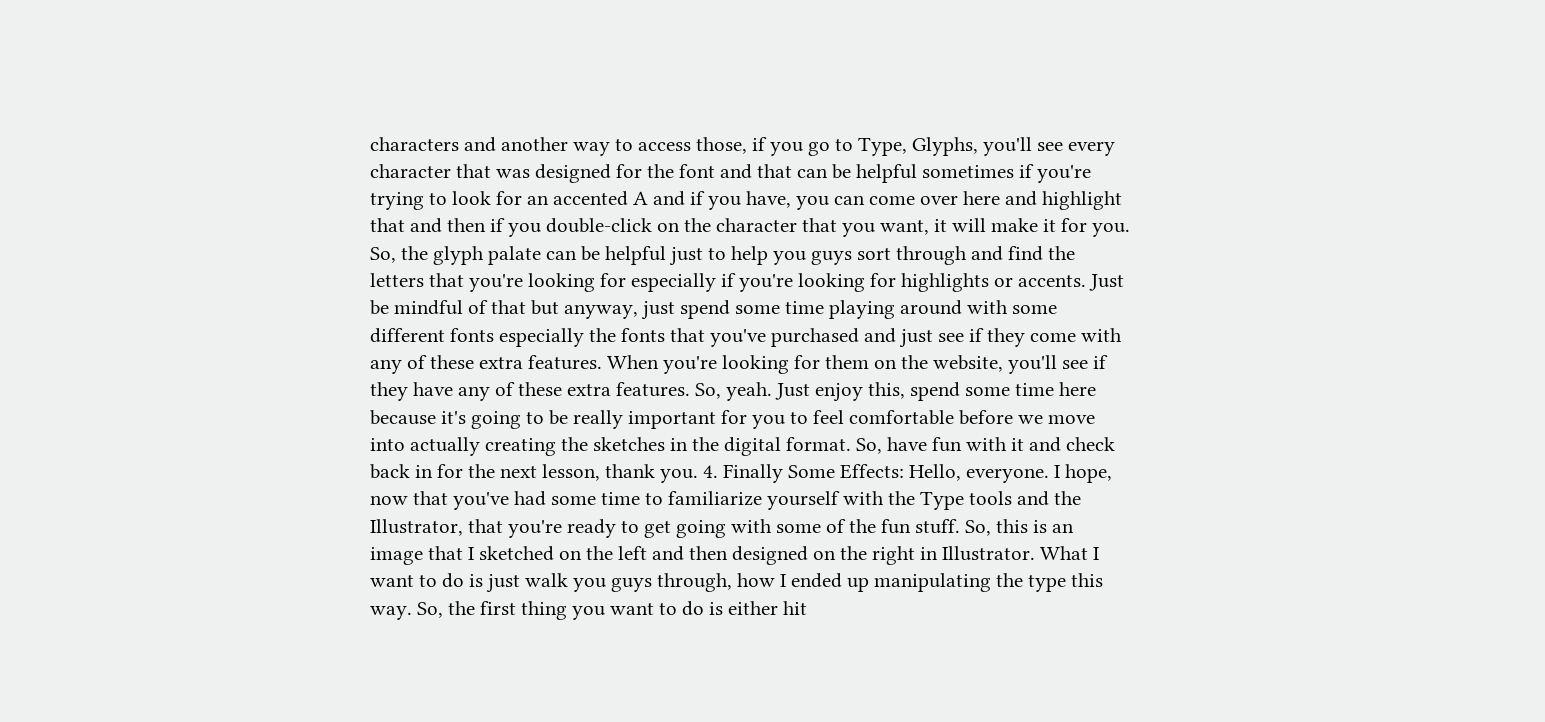characters and another way to access those, if you go to Type, Glyphs, you'll see every character that was designed for the font and that can be helpful sometimes if you're trying to look for an accented A and if you have, you can come over here and highlight that and then if you double-click on the character that you want, it will make it for you. So, the glyph palate can be helpful just to help you guys sort through and find the letters that you're looking for especially if you're looking for highlights or accents. Just be mindful of that but anyway, just spend some time playing around with some different fonts especially the fonts that you've purchased and just see if they come with any of these extra features. When you're looking for them on the website, you'll see if they have any of these extra features. So, yeah. Just enjoy this, spend some time here because it's going to be really important for you to feel comfortable before we move into actually creating the sketches in the digital format. So, have fun with it and check back in for the next lesson, thank you. 4. Finally Some Effects: Hello, everyone. I hope, now that you've had some time to familiarize yourself with the Type tools and the Illustrator, that you're ready to get going with some of the fun stuff. So, this is an image that I sketched on the left and then designed on the right in Illustrator. What I want to do is just walk you guys through, how I ended up manipulating the type this way. So, the first thing you want to do is either hit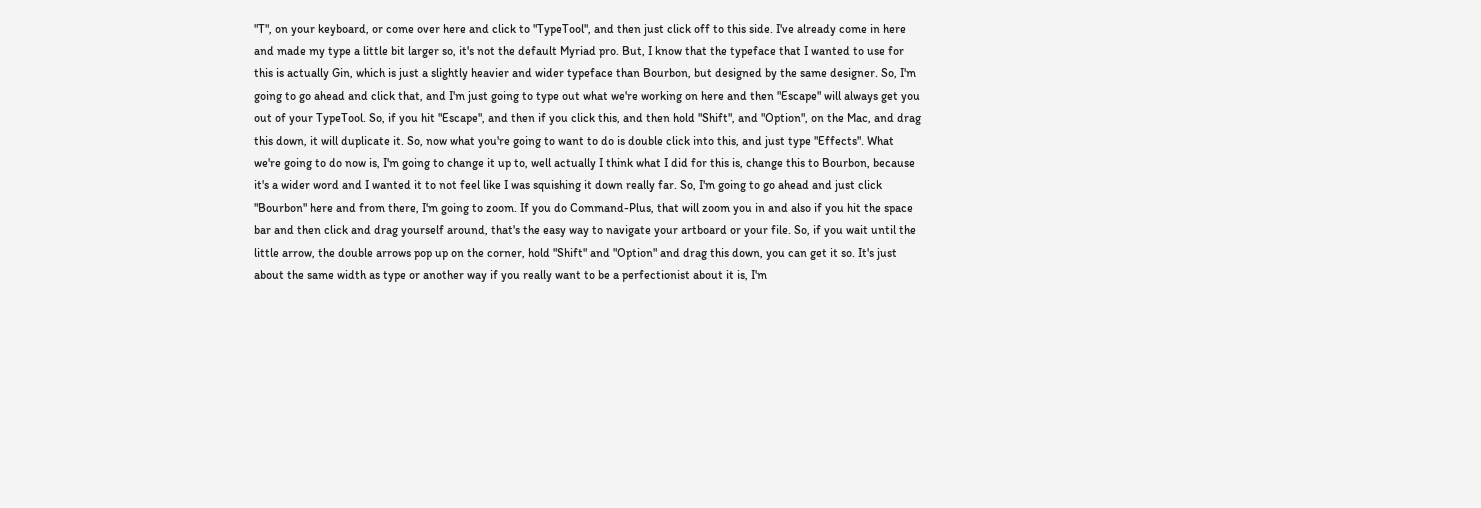"T", on your keyboard, or come over here and click to "TypeTool", and then just click off to this side. I've already come in here and made my type a little bit larger so, it's not the default Myriad pro. But, I know that the typeface that I wanted to use for this is actually Gin, which is just a slightly heavier and wider typeface than Bourbon, but designed by the same designer. So, I'm going to go ahead and click that, and I'm just going to type out what we're working on here and then "Escape" will always get you out of your TypeTool. So, if you hit "Escape", and then if you click this, and then hold "Shift", and "Option", on the Mac, and drag this down, it will duplicate it. So, now what you're going to want to do is double click into this, and just type "Effects". What we're going to do now is, I'm going to change it up to, well actually I think what I did for this is, change this to Bourbon, because it's a wider word and I wanted it to not feel like I was squishing it down really far. So, I'm going to go ahead and just click "Bourbon" here and from there, I'm going to zoom. If you do Command-Plus, that will zoom you in and also if you hit the space bar and then click and drag yourself around, that's the easy way to navigate your artboard or your file. So, if you wait until the little arrow, the double arrows pop up on the corner, hold "Shift" and "Option" and drag this down, you can get it so. It's just about the same width as type or another way if you really want to be a perfectionist about it is, I'm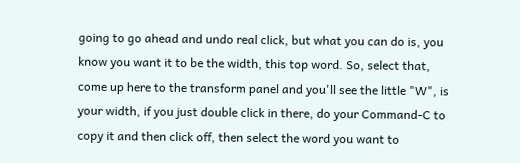going to go ahead and undo real click, but what you can do is, you know you want it to be the width, this top word. So, select that, come up here to the transform panel and you'll see the little "W", is your width, if you just double click in there, do your Command-C to copy it and then click off, then select the word you want to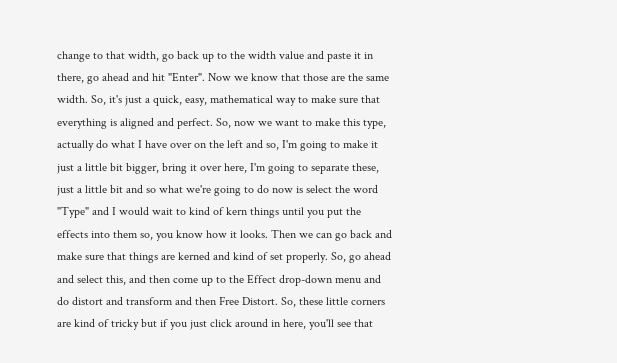change to that width, go back up to the width value and paste it in there, go ahead and hit "Enter". Now we know that those are the same width. So, it's just a quick, easy, mathematical way to make sure that everything is aligned and perfect. So, now we want to make this type, actually do what I have over on the left and so, I'm going to make it just a little bit bigger, bring it over here, I'm going to separate these, just a little bit and so what we're going to do now is select the word "Type" and I would wait to kind of kern things until you put the effects into them so, you know how it looks. Then we can go back and make sure that things are kerned and kind of set properly. So, go ahead and select this, and then come up to the Effect drop-down menu and do distort and transform and then Free Distort. So, these little corners are kind of tricky but if you just click around in here, you'll see that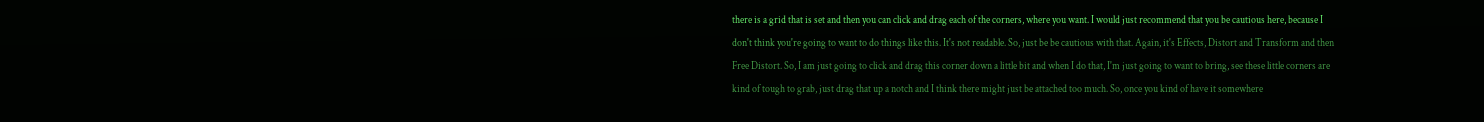there is a grid that is set and then you can click and drag each of the corners, where you want. I would just recommend that you be cautious here, because I don't think you're going to want to do things like this. It's not readable. So, just be be cautious with that. Again, it's Effects, Distort and Transform and then Free Distort. So, I am just going to click and drag this corner down a little bit and when I do that, I'm just going to want to bring, see these little corners are kind of tough to grab, just drag that up a notch and I think there might just be attached too much. So, once you kind of have it somewhere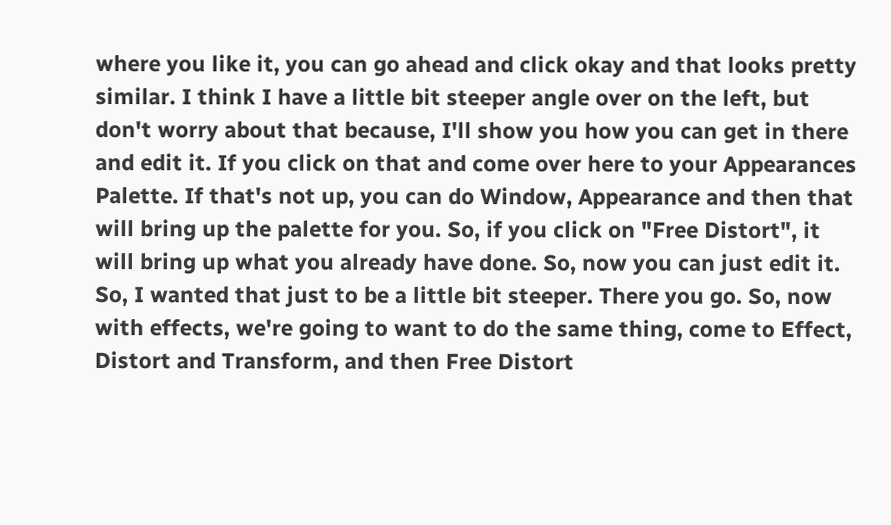where you like it, you can go ahead and click okay and that looks pretty similar. I think I have a little bit steeper angle over on the left, but don't worry about that because, I'll show you how you can get in there and edit it. If you click on that and come over here to your Appearances Palette. If that's not up, you can do Window, Appearance and then that will bring up the palette for you. So, if you click on "Free Distort", it will bring up what you already have done. So, now you can just edit it. So, I wanted that just to be a little bit steeper. There you go. So, now with effects, we're going to want to do the same thing, come to Effect, Distort and Transform, and then Free Distort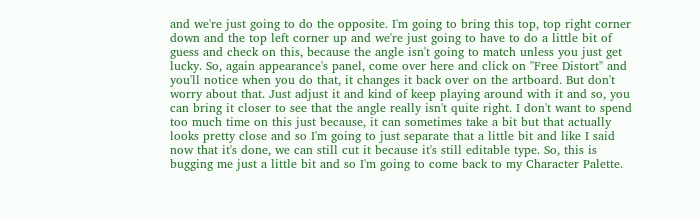and we're just going to do the opposite. I'm going to bring this top, top right corner down and the top left corner up and we're just going to have to do a little bit of guess and check on this, because the angle isn't going to match unless you just get lucky. So, again appearance's panel, come over here and click on "Free Distort" and you'll notice when you do that, it changes it back over on the artboard. But don't worry about that. Just adjust it and kind of keep playing around with it and so, you can bring it closer to see that the angle really isn't quite right. I don't want to spend too much time on this just because, it can sometimes take a bit but that actually looks pretty close and so I'm going to just separate that a little bit and like I said now that it's done, we can still cut it because it's still editable type. So, this is bugging me just a little bit and so I'm going to come back to my Character Palette.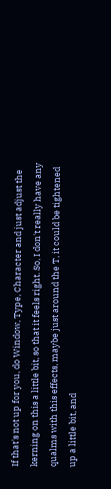If that's not up for you, do Window, Type, Character and just adjust the kerning on this a little bit, so that it feels right. So, I don't really have any qualms with this effects, maybe just around the T, it could be tightened up a little bit, and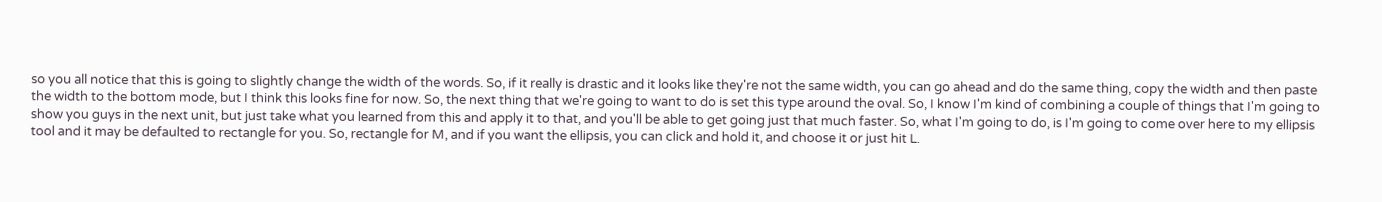so you all notice that this is going to slightly change the width of the words. So, if it really is drastic and it looks like they're not the same width, you can go ahead and do the same thing, copy the width and then paste the width to the bottom mode, but I think this looks fine for now. So, the next thing that we're going to want to do is set this type around the oval. So, I know I'm kind of combining a couple of things that I'm going to show you guys in the next unit, but just take what you learned from this and apply it to that, and you'll be able to get going just that much faster. So, what I'm going to do, is I'm going to come over here to my ellipsis tool and it may be defaulted to rectangle for you. So, rectangle for M, and if you want the ellipsis, you can click and hold it, and choose it or just hit L.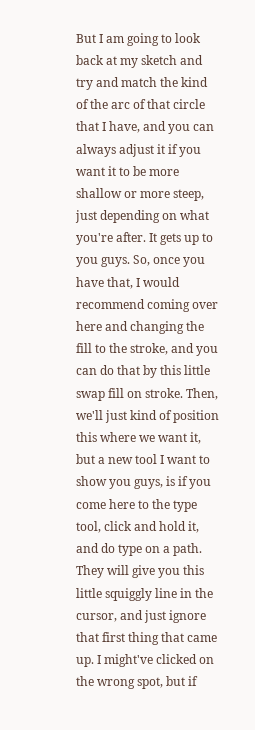But I am going to look back at my sketch and try and match the kind of the arc of that circle that I have, and you can always adjust it if you want it to be more shallow or more steep, just depending on what you're after. It gets up to you guys. So, once you have that, I would recommend coming over here and changing the fill to the stroke, and you can do that by this little swap fill on stroke. Then, we'll just kind of position this where we want it, but a new tool I want to show you guys, is if you come here to the type tool, click and hold it, and do type on a path. They will give you this little squiggly line in the cursor, and just ignore that first thing that came up. I might've clicked on the wrong spot, but if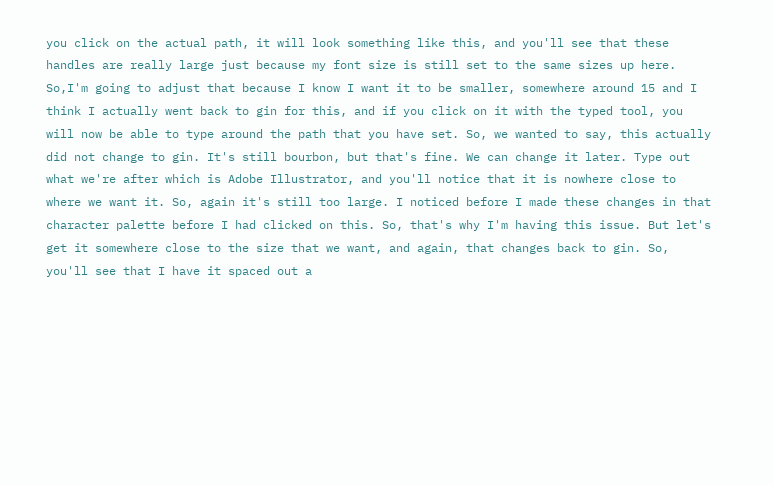you click on the actual path, it will look something like this, and you'll see that these handles are really large just because my font size is still set to the same sizes up here. So,I'm going to adjust that because I know I want it to be smaller, somewhere around 15 and I think I actually went back to gin for this, and if you click on it with the typed tool, you will now be able to type around the path that you have set. So, we wanted to say, this actually did not change to gin. It's still bourbon, but that's fine. We can change it later. Type out what we're after which is Adobe Illustrator, and you'll notice that it is nowhere close to where we want it. So, again it's still too large. I noticed before I made these changes in that character palette before I had clicked on this. So, that's why I'm having this issue. But let's get it somewhere close to the size that we want, and again, that changes back to gin. So, you'll see that I have it spaced out a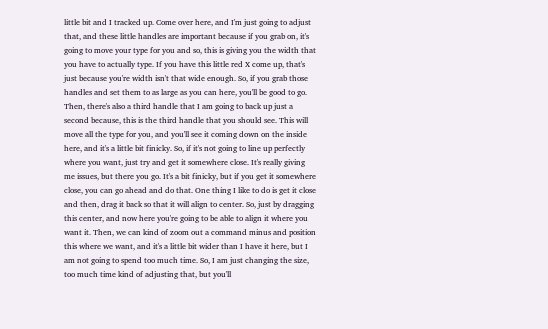little bit and I tracked up. Come over here, and I'm just going to adjust that, and these little handles are important because if you grab on, it's going to move your type for you and so, this is giving you the width that you have to actually type. If you have this little red X come up, that's just because you're width isn't that wide enough. So, if you grab those handles and set them to as large as you can here, you'll be good to go. Then, there's also a third handle that I am going to back up just a second because, this is the third handle that you should see. This will move all the type for you, and you'll see it coming down on the inside here, and it's a little bit finicky. So, if it's not going to line up perfectly where you want, just try and get it somewhere close. It's really giving me issues, but there you go. It's a bit finicky, but if you get it somewhere close, you can go ahead and do that. One thing I like to do is get it close and then, drag it back so that it will align to center. So, just by dragging this center, and now here you're going to be able to align it where you want it. Then, we can kind of zoom out a command minus and position this where we want, and it's a little bit wider than I have it here, but I am not going to spend too much time. So, I am just changing the size, too much time kind of adjusting that, but you'll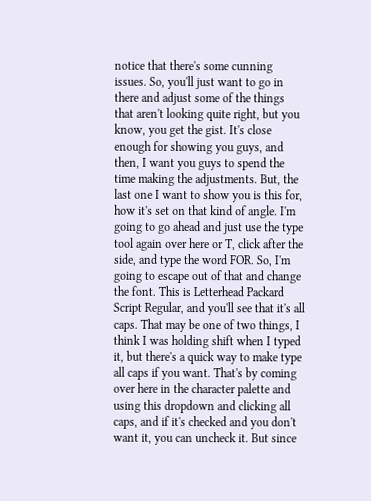notice that there's some cunning issues. So, you'll just want to go in there and adjust some of the things that aren't looking quite right, but you know, you get the gist. It's close enough for showing you guys, and then, I want you guys to spend the time making the adjustments. But, the last one I want to show you is this for, how it's set on that kind of angle. I'm going to go ahead and just use the type tool again over here or T, click after the side, and type the word FOR. So, I'm going to escape out of that and change the font. This is Letterhead Packard Script Regular, and you'll see that it's all caps. That may be one of two things, I think I was holding shift when I typed it, but there's a quick way to make type all caps if you want. That's by coming over here in the character palette and using this dropdown and clicking all caps, and if it's checked and you don't want it, you can uncheck it. But since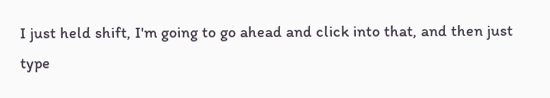I just held shift, I'm going to go ahead and click into that, and then just type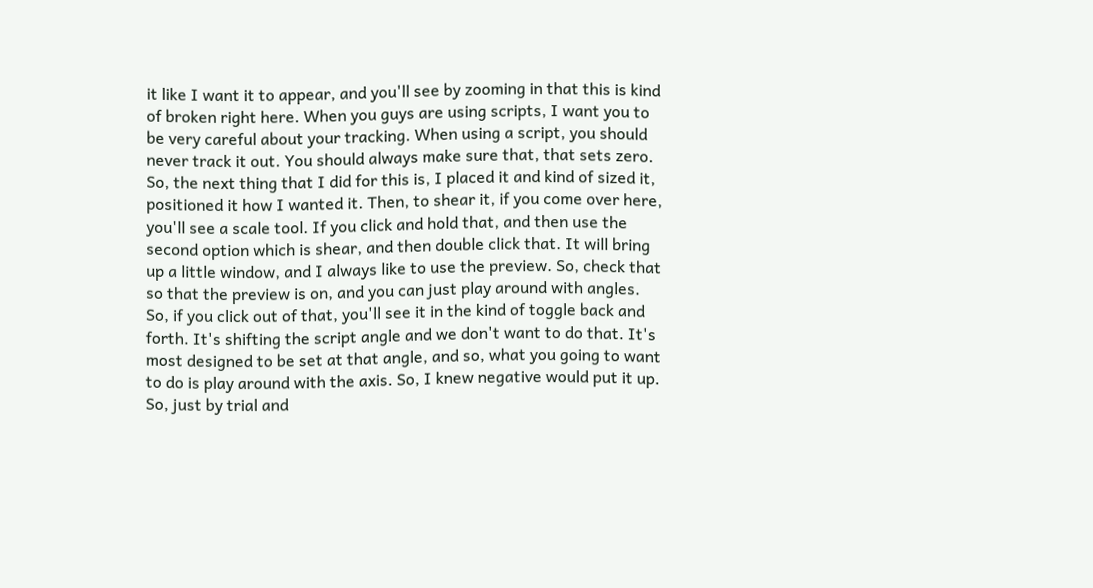it like I want it to appear, and you'll see by zooming in that this is kind of broken right here. When you guys are using scripts, I want you to be very careful about your tracking. When using a script, you should never track it out. You should always make sure that, that sets zero. So, the next thing that I did for this is, I placed it and kind of sized it, positioned it how I wanted it. Then, to shear it, if you come over here, you'll see a scale tool. If you click and hold that, and then use the second option which is shear, and then double click that. It will bring up a little window, and I always like to use the preview. So, check that so that the preview is on, and you can just play around with angles. So, if you click out of that, you'll see it in the kind of toggle back and forth. It's shifting the script angle and we don't want to do that. It's most designed to be set at that angle, and so, what you going to want to do is play around with the axis. So, I knew negative would put it up. So, just by trial and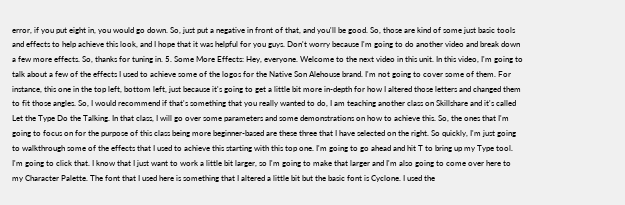error, if you put eight in, you would go down. So, just put a negative in front of that, and you'll be good. So, those are kind of some just basic tools and effects to help achieve this look, and I hope that it was helpful for you guys. Don't worry because I'm going to do another video and break down a few more effects. So, thanks for tuning in. 5. Some More Effects: Hey, everyone. Welcome to the next video in this unit. In this video, I'm going to talk about a few of the effects I used to achieve some of the logos for the Native Son Alehouse brand. I'm not going to cover some of them. For instance, this one in the top left, bottom left, just because it's going to get a little bit more in-depth for how I altered those letters and changed them to fit those angles. So, I would recommend if that's something that you really wanted to do, I am teaching another class on Skillshare and it's called Let the Type Do the Talking. In that class, I will go over some parameters and some demonstrations on how to achieve this. So, the ones that I'm going to focus on for the purpose of this class being more beginner-based are these three that I have selected on the right. So quickly, I'm just going to walkthrough some of the effects that I used to achieve this starting with this top one. I'm going to go ahead and hit T to bring up my Type tool. I'm going to click that. I know that I just want to work a little bit larger, so I'm going to make that larger and I'm also going to come over here to my Character Palette. The font that I used here is something that I altered a little bit but the basic font is Cyclone. I used the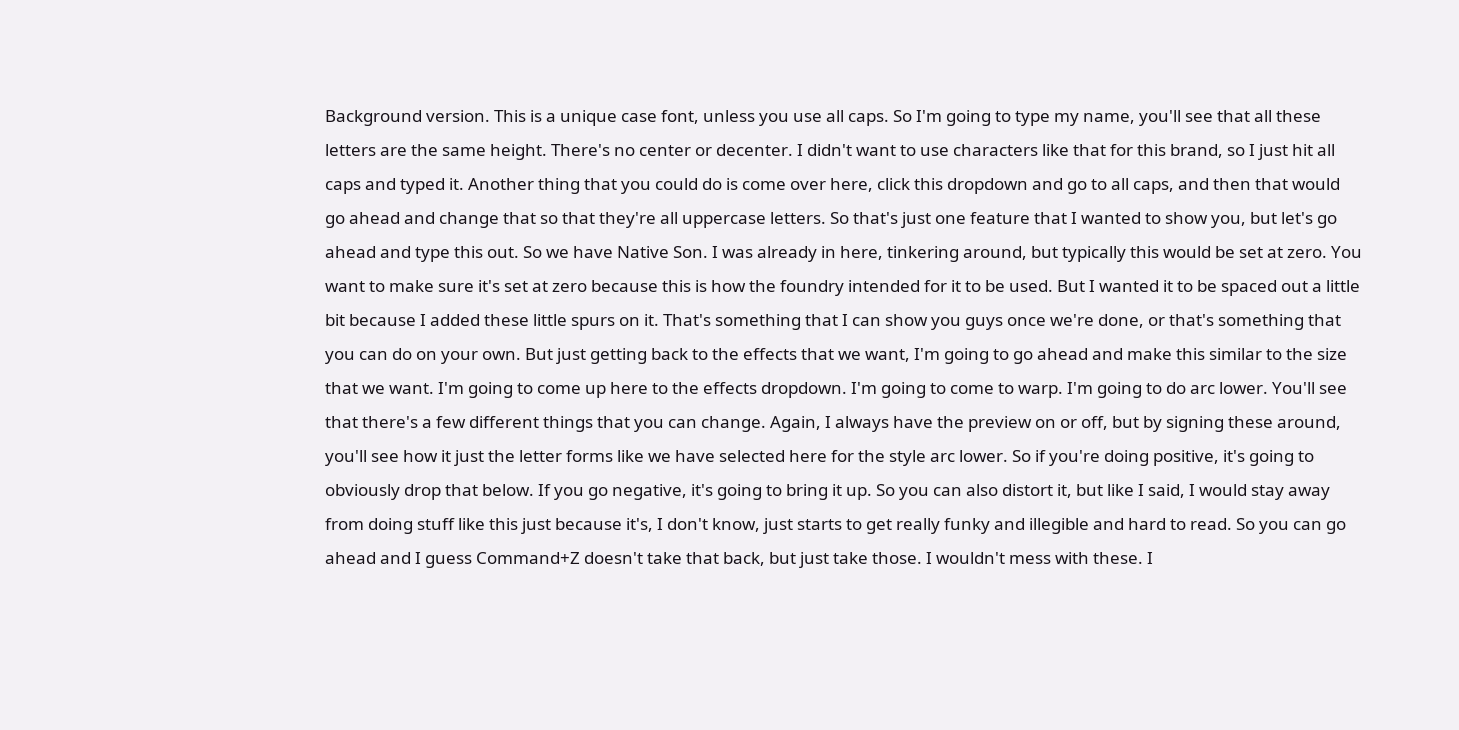Background version. This is a unique case font, unless you use all caps. So I'm going to type my name, you'll see that all these letters are the same height. There's no center or decenter. I didn't want to use characters like that for this brand, so I just hit all caps and typed it. Another thing that you could do is come over here, click this dropdown and go to all caps, and then that would go ahead and change that so that they're all uppercase letters. So that's just one feature that I wanted to show you, but let's go ahead and type this out. So we have Native Son. I was already in here, tinkering around, but typically this would be set at zero. You want to make sure it's set at zero because this is how the foundry intended for it to be used. But I wanted it to be spaced out a little bit because I added these little spurs on it. That's something that I can show you guys once we're done, or that's something that you can do on your own. But just getting back to the effects that we want, I'm going to go ahead and make this similar to the size that we want. I'm going to come up here to the effects dropdown. I'm going to come to warp. I'm going to do arc lower. You'll see that there's a few different things that you can change. Again, I always have the preview on or off, but by signing these around, you'll see how it just the letter forms like we have selected here for the style arc lower. So if you're doing positive, it's going to obviously drop that below. If you go negative, it's going to bring it up. So you can also distort it, but like I said, I would stay away from doing stuff like this just because it's, I don't know, just starts to get really funky and illegible and hard to read. So you can go ahead and I guess Command+Z doesn't take that back, but just take those. I wouldn't mess with these. I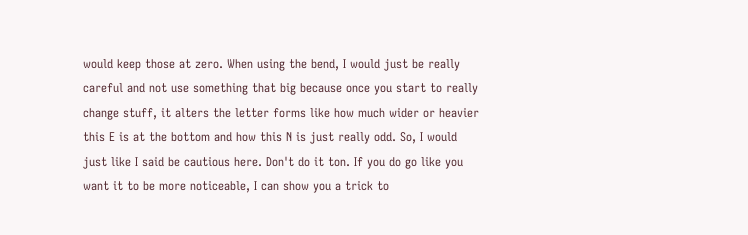would keep those at zero. When using the bend, I would just be really careful and not use something that big because once you start to really change stuff, it alters the letter forms like how much wider or heavier this E is at the bottom and how this N is just really odd. So, I would just like I said be cautious here. Don't do it ton. If you do go like you want it to be more noticeable, I can show you a trick to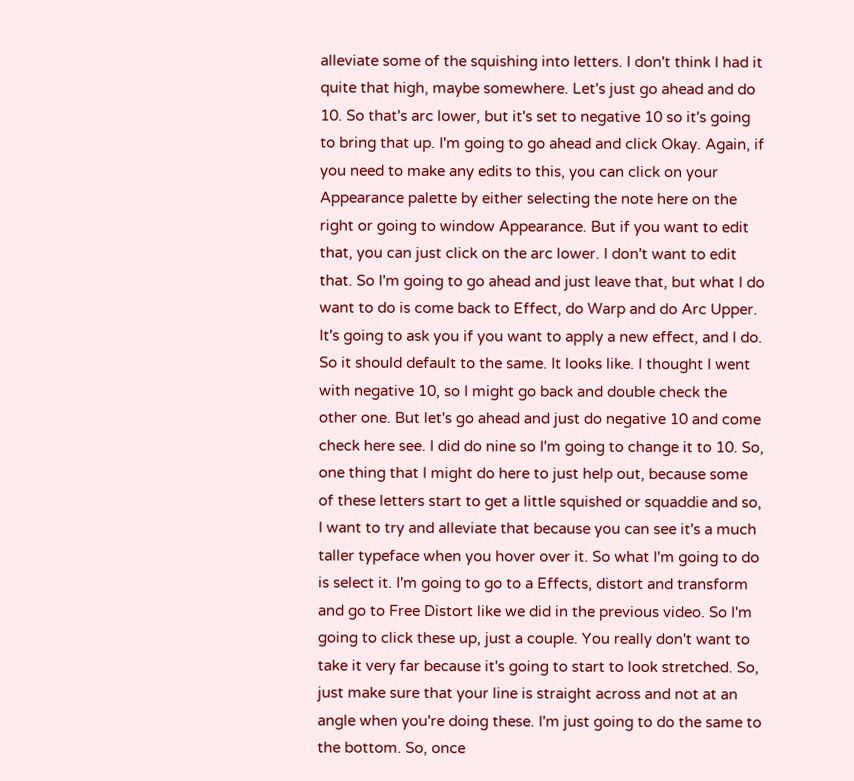alleviate some of the squishing into letters. I don't think I had it quite that high, maybe somewhere. Let's just go ahead and do 10. So that's arc lower, but it's set to negative 10 so it's going to bring that up. I'm going to go ahead and click Okay. Again, if you need to make any edits to this, you can click on your Appearance palette by either selecting the note here on the right or going to window Appearance. But if you want to edit that, you can just click on the arc lower. I don't want to edit that. So I'm going to go ahead and just leave that, but what I do want to do is come back to Effect, do Warp and do Arc Upper. It's going to ask you if you want to apply a new effect, and I do. So it should default to the same. It looks like. I thought I went with negative 10, so I might go back and double check the other one. But let's go ahead and just do negative 10 and come check here see. I did do nine so I'm going to change it to 10. So, one thing that I might do here to just help out, because some of these letters start to get a little squished or squaddie and so, I want to try and alleviate that because you can see it's a much taller typeface when you hover over it. So what I'm going to do is select it. I'm going to go to a Effects, distort and transform and go to Free Distort like we did in the previous video. So I'm going to click these up, just a couple. You really don't want to take it very far because it's going to start to look stretched. So, just make sure that your line is straight across and not at an angle when you're doing these. I'm just going to do the same to the bottom. So, once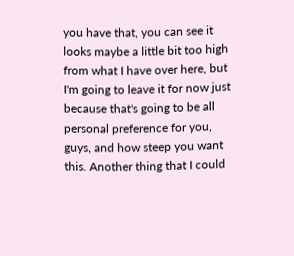you have that, you can see it looks maybe a little bit too high from what I have over here, but I'm going to leave it for now just because that's going to be all personal preference for you, guys, and how steep you want this. Another thing that I could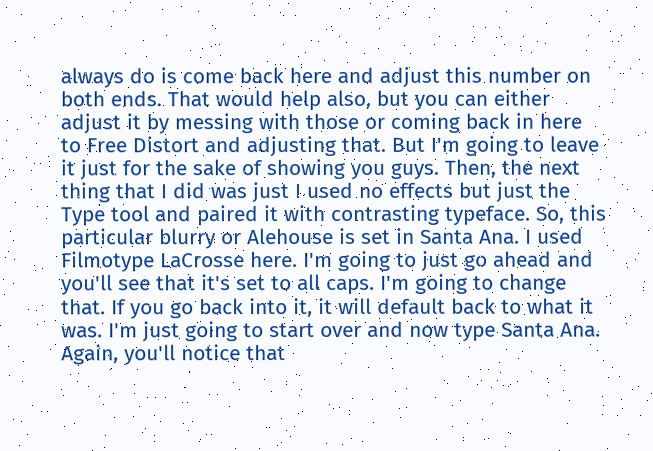always do is come back here and adjust this number on both ends. That would help also, but you can either adjust it by messing with those or coming back in here to Free Distort and adjusting that. But I'm going to leave it just for the sake of showing you guys. Then, the next thing that I did was just I used no effects but just the Type tool and paired it with contrasting typeface. So, this particular blurry or Alehouse is set in Santa Ana. I used Filmotype LaCrosse here. I'm going to just go ahead and you'll see that it's set to all caps. I'm going to change that. If you go back into it, it will default back to what it was. I'm just going to start over and now type Santa Ana. Again, you'll notice that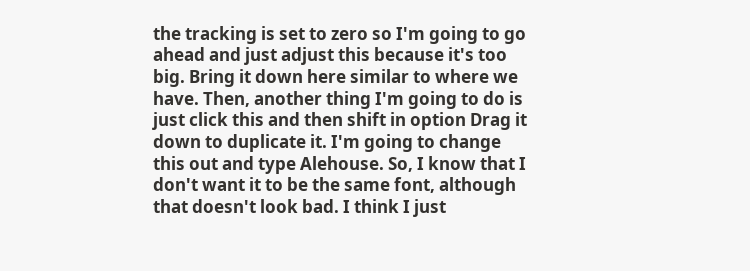the tracking is set to zero so I'm going to go ahead and just adjust this because it's too big. Bring it down here similar to where we have. Then, another thing I'm going to do is just click this and then shift in option Drag it down to duplicate it. I'm going to change this out and type Alehouse. So, I know that I don't want it to be the same font, although that doesn't look bad. I think I just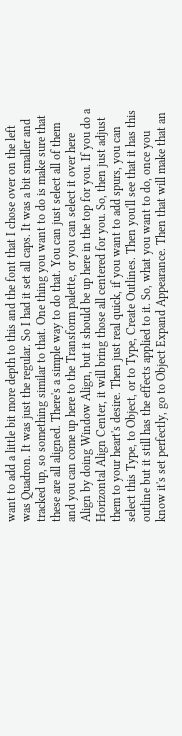want to add a little bit more depth to this and the font that I chose over on the left was Quadron. It was just the regular. So I had it set all caps. It was a bit smaller and tracked up, so something similar to that. One thing you want to do is make sure that these are all aligned. There's a simple way to do that. You can just select all of them and you can come up here to the Transform palette, or you can select it over here Align by doing Window Align, but it should be up here in the top for you. If you do a Horizontal Align Center, it will bring those all centered for you. So, then just adjust them to your heart's desire. Then just real quick, if you want to add spurs, you can select this Type, to Object, or to Type, Create Outlines. Then you'll see that it has this outline but it still has the effects applied to it. So, what you want to do, once you know it's set perfectly, go to Object Expand Appearance. Then that will make that an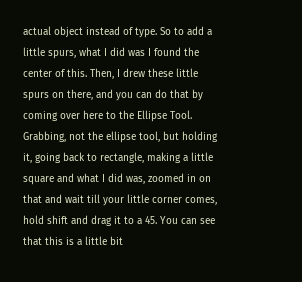actual object instead of type. So to add a little spurs, what I did was I found the center of this. Then, I drew these little spurs on there, and you can do that by coming over here to the Ellipse Tool. Grabbing, not the ellipse tool, but holding it, going back to rectangle, making a little square and what I did was, zoomed in on that and wait till your little corner comes, hold shift and drag it to a 45. You can see that this is a little bit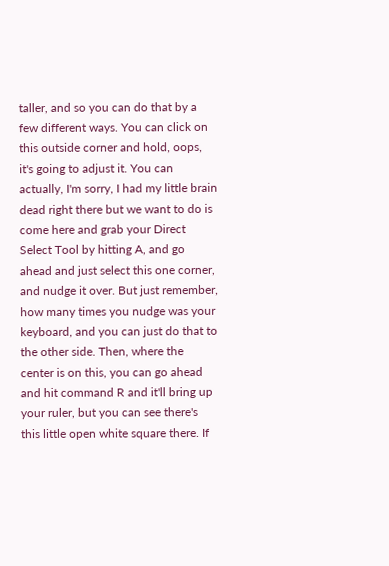taller, and so you can do that by a few different ways. You can click on this outside corner and hold, oops, it's going to adjust it. You can actually, I'm sorry, I had my little brain dead right there but we want to do is come here and grab your Direct Select Tool by hitting A, and go ahead and just select this one corner, and nudge it over. But just remember, how many times you nudge was your keyboard, and you can just do that to the other side. Then, where the center is on this, you can go ahead and hit command R and it'll bring up your ruler, but you can see there's this little open white square there. If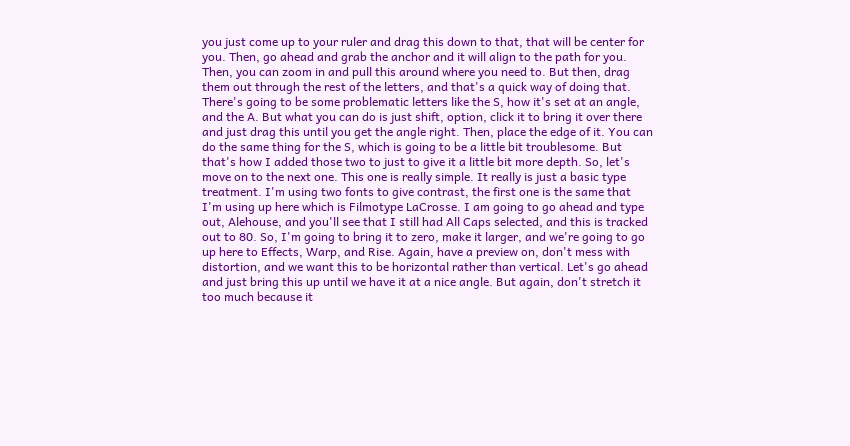you just come up to your ruler and drag this down to that, that will be center for you. Then, go ahead and grab the anchor and it will align to the path for you. Then, you can zoom in and pull this around where you need to. But then, drag them out through the rest of the letters, and that's a quick way of doing that. There's going to be some problematic letters like the S, how it's set at an angle, and the A. But what you can do is just shift, option, click it to bring it over there and just drag this until you get the angle right. Then, place the edge of it. You can do the same thing for the S, which is going to be a little bit troublesome. But that's how I added those two to just to give it a little bit more depth. So, let's move on to the next one. This one is really simple. It really is just a basic type treatment. I'm using two fonts to give contrast, the first one is the same that I'm using up here which is Filmotype LaCrosse. I am going to go ahead and type out, Alehouse, and you'll see that I still had All Caps selected, and this is tracked out to 80. So, I'm going to bring it to zero, make it larger, and we're going to go up here to Effects, Warp, and Rise. Again, have a preview on, don't mess with distortion, and we want this to be horizontal rather than vertical. Let's go ahead and just bring this up until we have it at a nice angle. But again, don't stretch it too much because it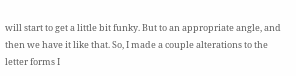will start to get a little bit funky. But to an appropriate angle, and then we have it like that. So, I made a couple alterations to the letter forms I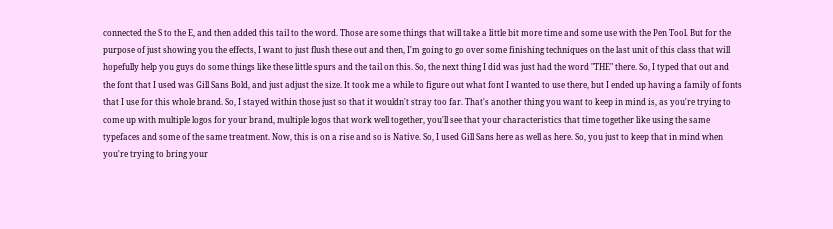connected the S to the E, and then added this tail to the word. Those are some things that will take a little bit more time and some use with the Pen Tool. But for the purpose of just showing you the effects, I want to just flush these out and then, I'm going to go over some finishing techniques on the last unit of this class that will hopefully help you guys do some things like these little spurs and the tail on this. So, the next thing I did was just had the word "THE" there. So, I typed that out and the font that I used was Gill Sans Bold, and just adjust the size. It took me a while to figure out what font I wanted to use there, but I ended up having a family of fonts that I use for this whole brand. So, I stayed within those just so that it wouldn't stray too far. That's another thing you want to keep in mind is, as you're trying to come up with multiple logos for your brand, multiple logos that work well together, you'll see that your characteristics that time together like using the same typefaces and some of the same treatment. Now, this is on a rise and so is Native. So, I used Gill Sans here as well as here. So, you just to keep that in mind when you're trying to bring your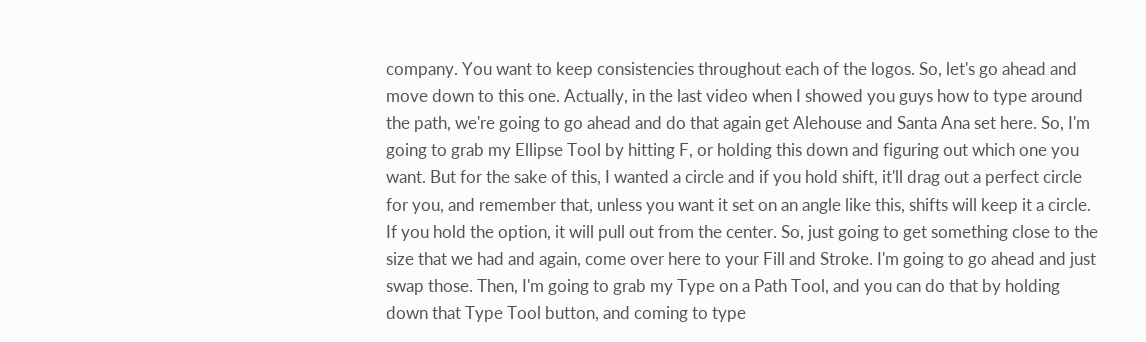company. You want to keep consistencies throughout each of the logos. So, let's go ahead and move down to this one. Actually, in the last video when I showed you guys how to type around the path, we're going to go ahead and do that again get Alehouse and Santa Ana set here. So, I'm going to grab my Ellipse Tool by hitting F, or holding this down and figuring out which one you want. But for the sake of this, I wanted a circle and if you hold shift, it'll drag out a perfect circle for you, and remember that, unless you want it set on an angle like this, shifts will keep it a circle. If you hold the option, it will pull out from the center. So, just going to get something close to the size that we had and again, come over here to your Fill and Stroke. I'm going to go ahead and just swap those. Then, I'm going to grab my Type on a Path Tool, and you can do that by holding down that Type Tool button, and coming to type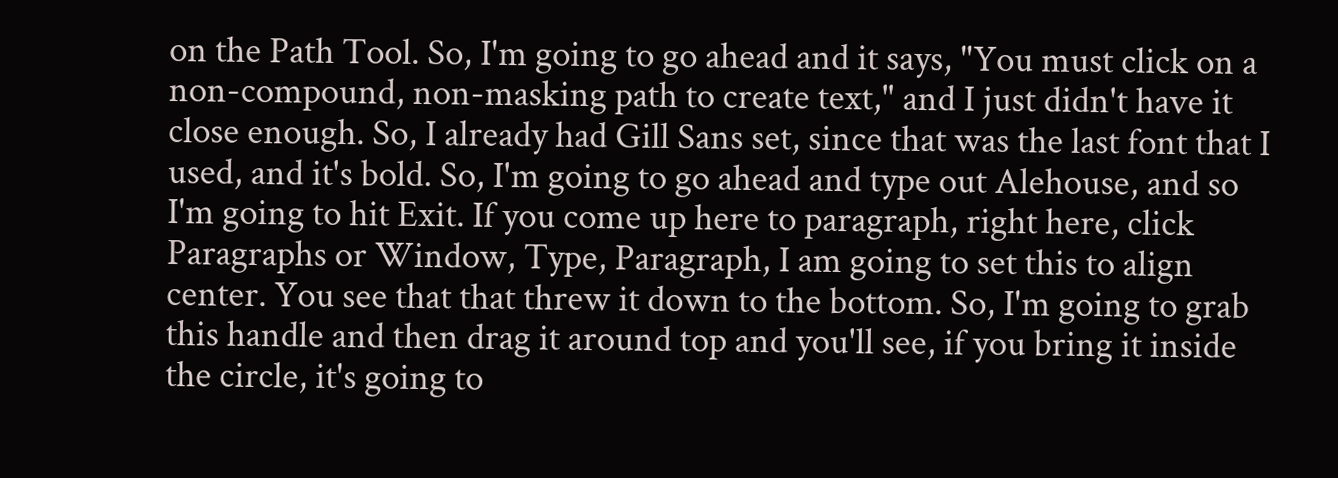on the Path Tool. So, I'm going to go ahead and it says, "You must click on a non-compound, non-masking path to create text," and I just didn't have it close enough. So, I already had Gill Sans set, since that was the last font that I used, and it's bold. So, I'm going to go ahead and type out Alehouse, and so I'm going to hit Exit. If you come up here to paragraph, right here, click Paragraphs or Window, Type, Paragraph, I am going to set this to align center. You see that that threw it down to the bottom. So, I'm going to grab this handle and then drag it around top and you'll see, if you bring it inside the circle, it's going to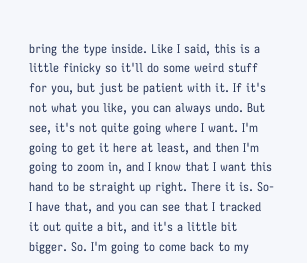bring the type inside. Like I said, this is a little finicky so it'll do some weird stuff for you, but just be patient with it. If it's not what you like, you can always undo. But see, it's not quite going where I want. I'm going to get it here at least, and then I'm going to zoom in, and I know that I want this hand to be straight up right. There it is. So- I have that, and you can see that I tracked it out quite a bit, and it's a little bit bigger. So. I'm going to come back to my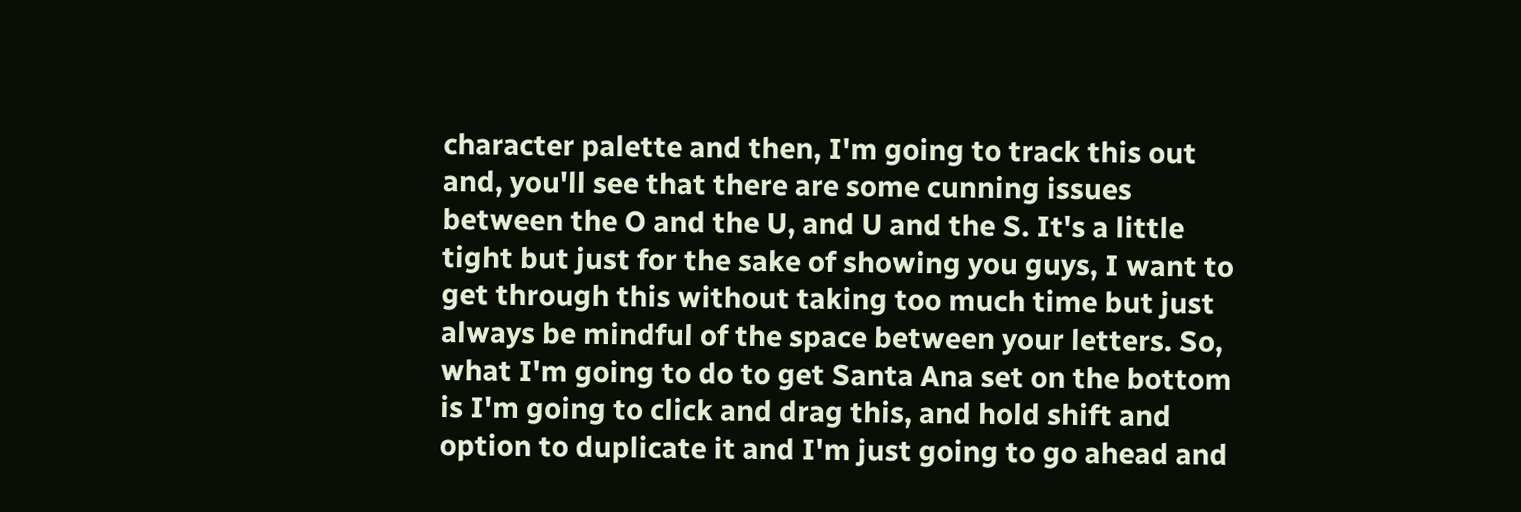character palette and then, I'm going to track this out and, you'll see that there are some cunning issues between the O and the U, and U and the S. It's a little tight but just for the sake of showing you guys, I want to get through this without taking too much time but just always be mindful of the space between your letters. So, what I'm going to do to get Santa Ana set on the bottom is I'm going to click and drag this, and hold shift and option to duplicate it and I'm just going to go ahead and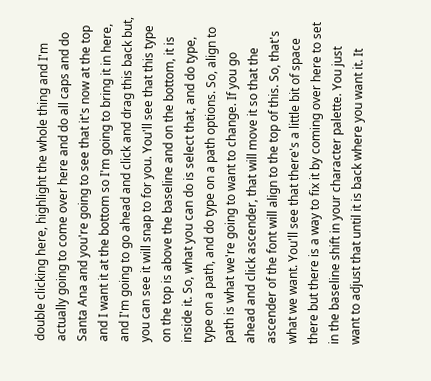double clicking here, highlight the whole thing and I'm actually going to come over here and do all caps and do Santa Ana and you're going to see that it's now at the top and I want it at the bottom so I'm going to bring it in here, and I'm going to go ahead and click and drag this back but, you can see it will snap to for you. You'll see that this type on the top is above the baseline and on the bottom, it is inside it. So, what you can do is select that, and do type, type on a path, and do type on a path options. So, align to path is what we're going to want to change. If you go ahead and click ascender, that will move it so that the ascender of the font will align to the top of this. So, that's what we want. You'll see that there's a little bit of space there but there is a way to fix it by coming over here to set in the baseline shift in your character palette. You just want to adjust that until it is back where you want it. It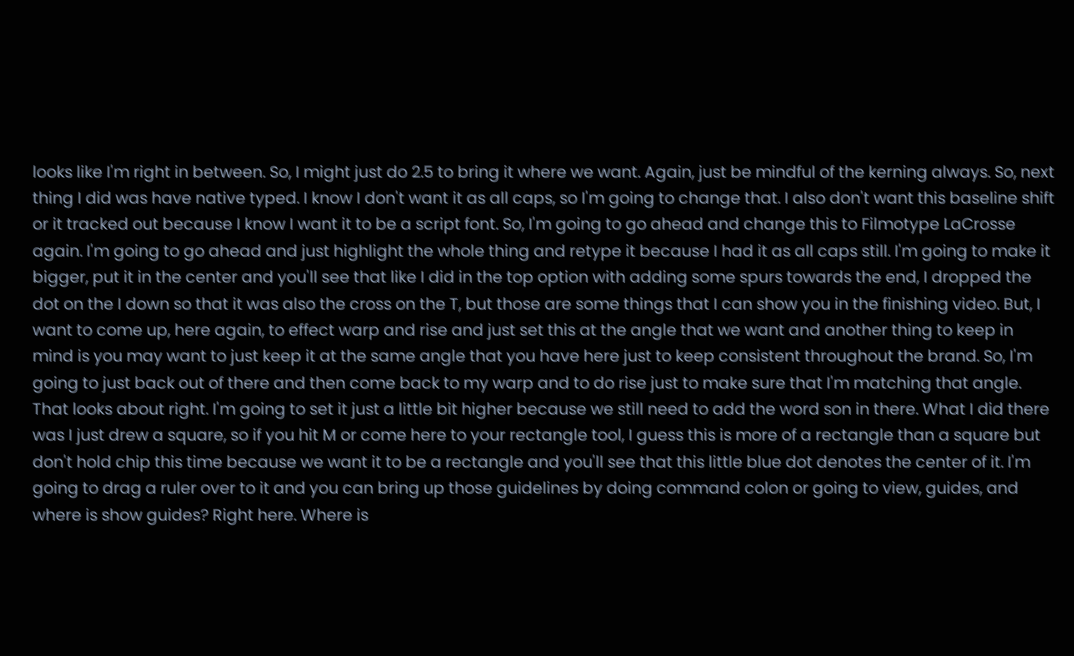looks like I'm right in between. So, I might just do 2.5 to bring it where we want. Again, just be mindful of the kerning always. So, next thing I did was have native typed. I know I don't want it as all caps, so I'm going to change that. I also don't want this baseline shift or it tracked out because I know I want it to be a script font. So, I'm going to go ahead and change this to Filmotype LaCrosse again. I'm going to go ahead and just highlight the whole thing and retype it because I had it as all caps still. I'm going to make it bigger, put it in the center and you'll see that like I did in the top option with adding some spurs towards the end, I dropped the dot on the I down so that it was also the cross on the T, but those are some things that I can show you in the finishing video. But, I want to come up, here again, to effect warp and rise and just set this at the angle that we want and another thing to keep in mind is you may want to just keep it at the same angle that you have here just to keep consistent throughout the brand. So, I'm going to just back out of there and then come back to my warp and to do rise just to make sure that I'm matching that angle. That looks about right. I'm going to set it just a little bit higher because we still need to add the word son in there. What I did there was I just drew a square, so if you hit M or come here to your rectangle tool, I guess this is more of a rectangle than a square but don't hold chip this time because we want it to be a rectangle and you'll see that this little blue dot denotes the center of it. I'm going to drag a ruler over to it and you can bring up those guidelines by doing command colon or going to view, guides, and where is show guides? Right here. Where is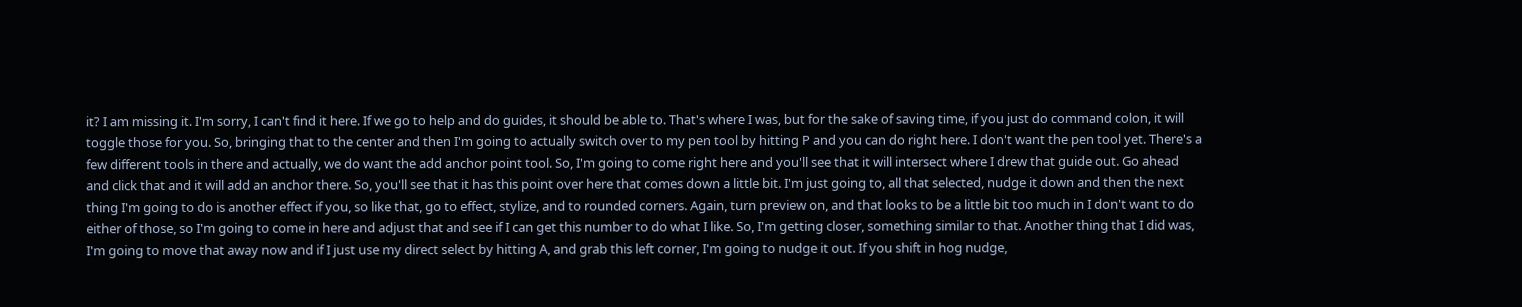it? I am missing it. I'm sorry, I can't find it here. If we go to help and do guides, it should be able to. That's where I was, but for the sake of saving time, if you just do command colon, it will toggle those for you. So, bringing that to the center and then I'm going to actually switch over to my pen tool by hitting P and you can do right here. I don't want the pen tool yet. There's a few different tools in there and actually, we do want the add anchor point tool. So, I'm going to come right here and you'll see that it will intersect where I drew that guide out. Go ahead and click that and it will add an anchor there. So, you'll see that it has this point over here that comes down a little bit. I'm just going to, all that selected, nudge it down and then the next thing I'm going to do is another effect if you, so like that, go to effect, stylize, and to rounded corners. Again, turn preview on, and that looks to be a little bit too much in I don't want to do either of those, so I'm going to come in here and adjust that and see if I can get this number to do what I like. So, I'm getting closer, something similar to that. Another thing that I did was, I'm going to move that away now and if I just use my direct select by hitting A, and grab this left corner, I'm going to nudge it out. If you shift in hog nudge,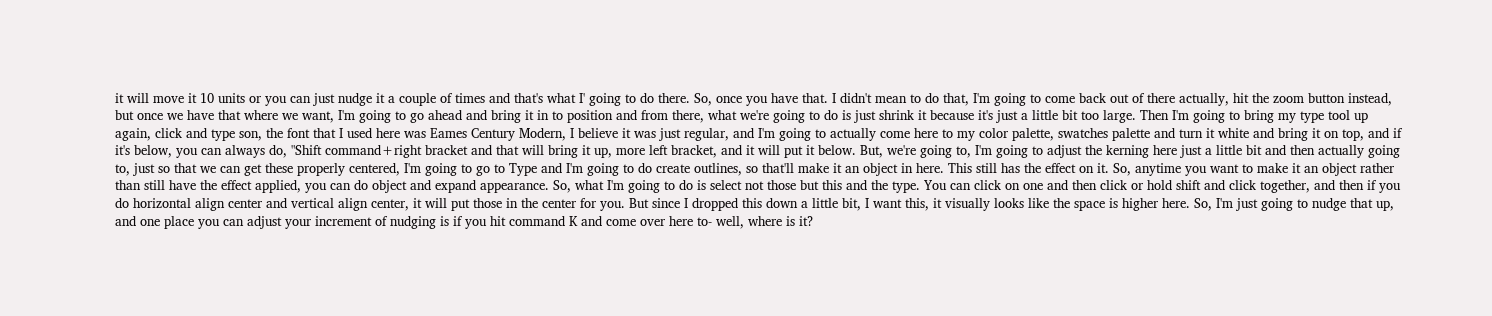it will move it 10 units or you can just nudge it a couple of times and that's what I' going to do there. So, once you have that. I didn't mean to do that, I'm going to come back out of there actually, hit the zoom button instead, but once we have that where we want, I'm going to go ahead and bring it in to position and from there, what we're going to do is just shrink it because it's just a little bit too large. Then I'm going to bring my type tool up again, click and type son, the font that I used here was Eames Century Modern, I believe it was just regular, and I'm going to actually come here to my color palette, swatches palette and turn it white and bring it on top, and if it's below, you can always do, "Shift command+right bracket and that will bring it up, more left bracket, and it will put it below. But, we're going to, I'm going to adjust the kerning here just a little bit and then actually going to, just so that we can get these properly centered, I'm going to go to Type and I'm going to do create outlines, so that'll make it an object in here. This still has the effect on it. So, anytime you want to make it an object rather than still have the effect applied, you can do object and expand appearance. So, what I'm going to do is select not those but this and the type. You can click on one and then click or hold shift and click together, and then if you do horizontal align center and vertical align center, it will put those in the center for you. But since I dropped this down a little bit, I want this, it visually looks like the space is higher here. So, I'm just going to nudge that up, and one place you can adjust your increment of nudging is if you hit command K and come over here to- well, where is it?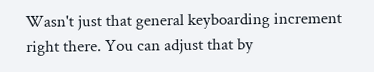Wasn't just that general keyboarding increment right there. You can adjust that by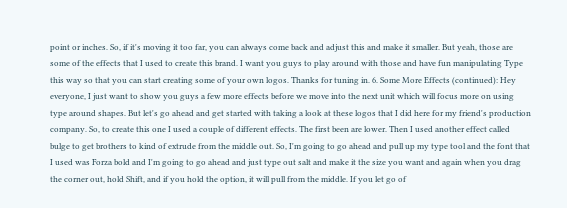point or inches. So, if it's moving it too far, you can always come back and adjust this and make it smaller. But yeah, those are some of the effects that I used to create this brand. I want you guys to play around with those and have fun manipulating Type this way so that you can start creating some of your own logos. Thanks for tuning in. 6. Some More Effects (continued): Hey everyone, I just want to show you guys a few more effects before we move into the next unit which will focus more on using type around shapes. But let's go ahead and get started with taking a look at these logos that I did here for my friend's production company. So, to create this one I used a couple of different effects. The first been are lower. Then I used another effect called bulge to get brothers to kind of extrude from the middle out. So, I'm going to go ahead and pull up my type tool and the font that I used was Forza bold and I'm going to go ahead and just type out salt and make it the size you want and again when you drag the corner out, hold Shift, and if you hold the option, it will pull from the middle. If you let go of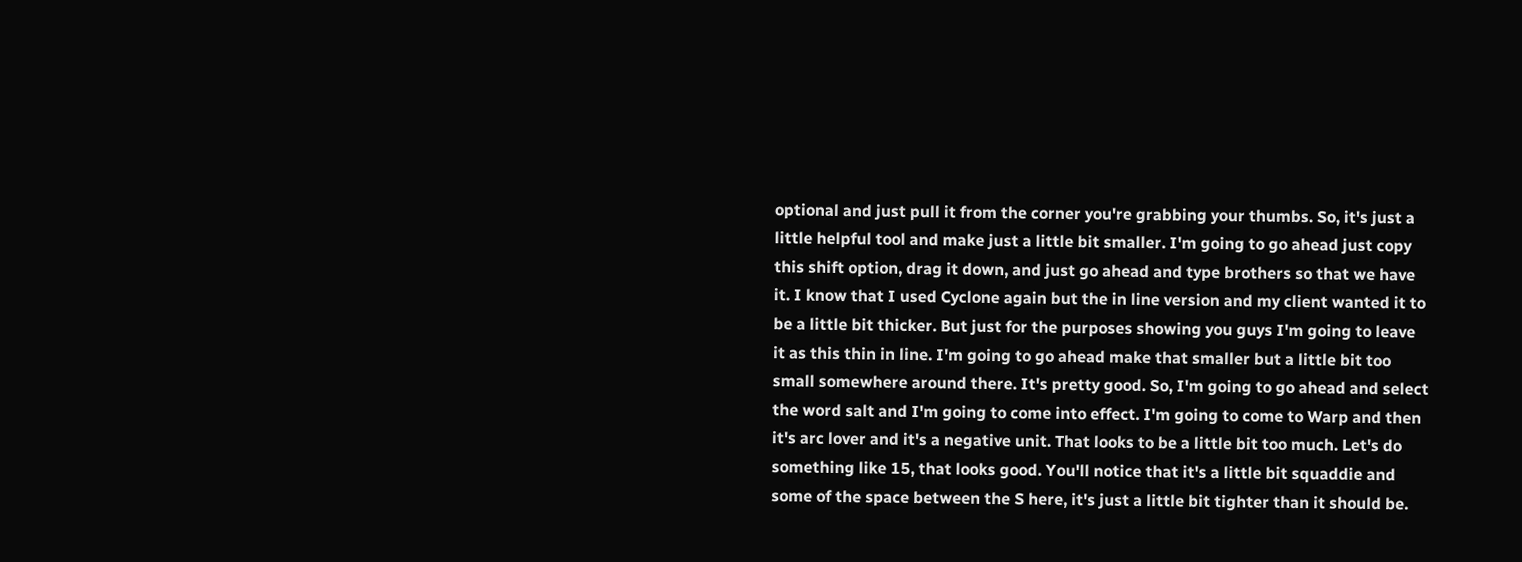optional and just pull it from the corner you're grabbing your thumbs. So, it's just a little helpful tool and make just a little bit smaller. I'm going to go ahead just copy this shift option, drag it down, and just go ahead and type brothers so that we have it. I know that I used Cyclone again but the in line version and my client wanted it to be a little bit thicker. But just for the purposes showing you guys I'm going to leave it as this thin in line. I'm going to go ahead make that smaller but a little bit too small somewhere around there. It's pretty good. So, I'm going to go ahead and select the word salt and I'm going to come into effect. I'm going to come to Warp and then it's arc lover and it's a negative unit. That looks to be a little bit too much. Let's do something like 15, that looks good. You'll notice that it's a little bit squaddie and some of the space between the S here, it's just a little bit tighter than it should be.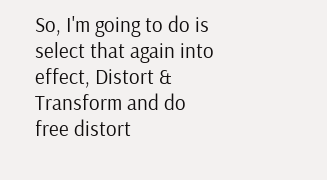So, I'm going to do is select that again into effect, Distort & Transform and do free distort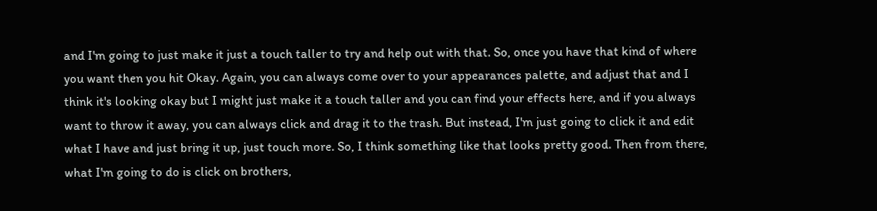and I'm going to just make it just a touch taller to try and help out with that. So, once you have that kind of where you want then you hit Okay. Again, you can always come over to your appearances palette, and adjust that and I think it's looking okay but I might just make it a touch taller and you can find your effects here, and if you always want to throw it away, you can always click and drag it to the trash. But instead, I'm just going to click it and edit what I have and just bring it up, just touch more. So, I think something like that looks pretty good. Then from there, what I'm going to do is click on brothers,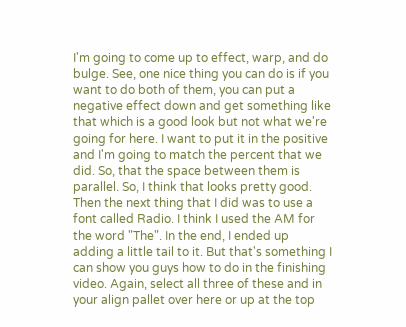I'm going to come up to effect, warp, and do bulge. See, one nice thing you can do is if you want to do both of them, you can put a negative effect down and get something like that which is a good look but not what we're going for here. I want to put it in the positive and I'm going to match the percent that we did. So, that the space between them is parallel. So, I think that looks pretty good. Then the next thing that I did was to use a font called Radio. I think I used the AM for the word "The". In the end, I ended up adding a little tail to it. But that's something I can show you guys how to do in the finishing video. Again, select all three of these and in your align pallet over here or up at the top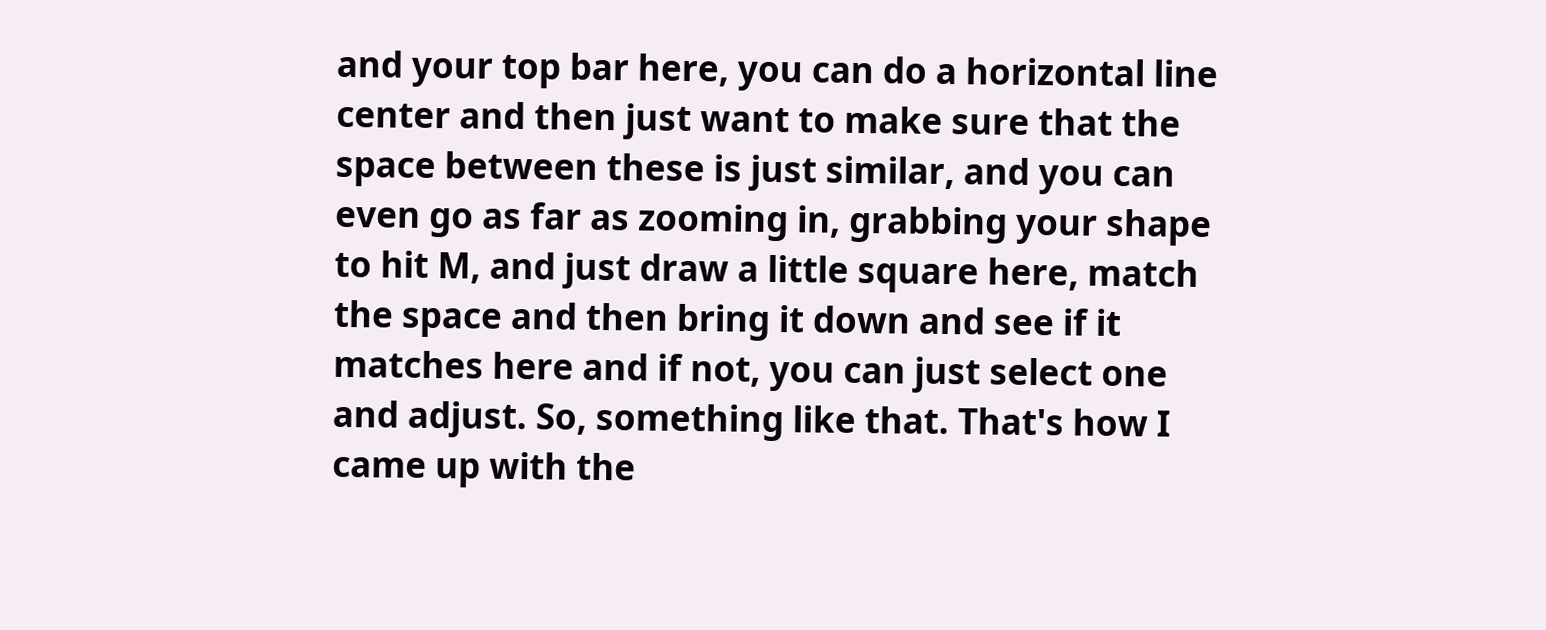and your top bar here, you can do a horizontal line center and then just want to make sure that the space between these is just similar, and you can even go as far as zooming in, grabbing your shape to hit M, and just draw a little square here, match the space and then bring it down and see if it matches here and if not, you can just select one and adjust. So, something like that. That's how I came up with the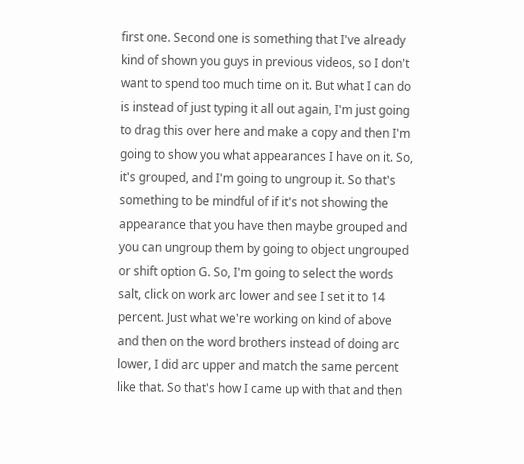first one. Second one is something that I've already kind of shown you guys in previous videos, so I don't want to spend too much time on it. But what I can do is instead of just typing it all out again, I'm just going to drag this over here and make a copy and then I'm going to show you what appearances I have on it. So, it's grouped, and I'm going to ungroup it. So that's something to be mindful of if it's not showing the appearance that you have then maybe grouped and you can ungroup them by going to object ungrouped or shift option G. So, I'm going to select the words salt, click on work arc lower and see I set it to 14 percent. Just what we're working on kind of above and then on the word brothers instead of doing arc lower, I did arc upper and match the same percent like that. So that's how I came up with that and then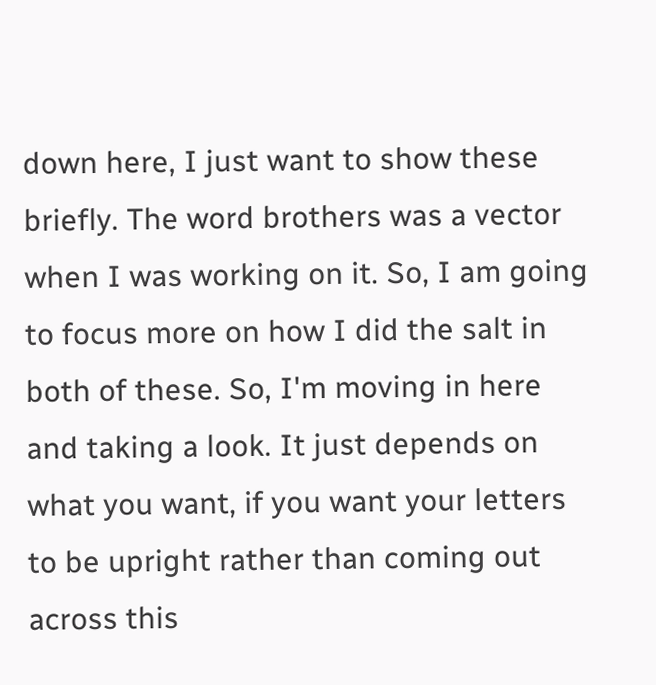down here, I just want to show these briefly. The word brothers was a vector when I was working on it. So, I am going to focus more on how I did the salt in both of these. So, I'm moving in here and taking a look. It just depends on what you want, if you want your letters to be upright rather than coming out across this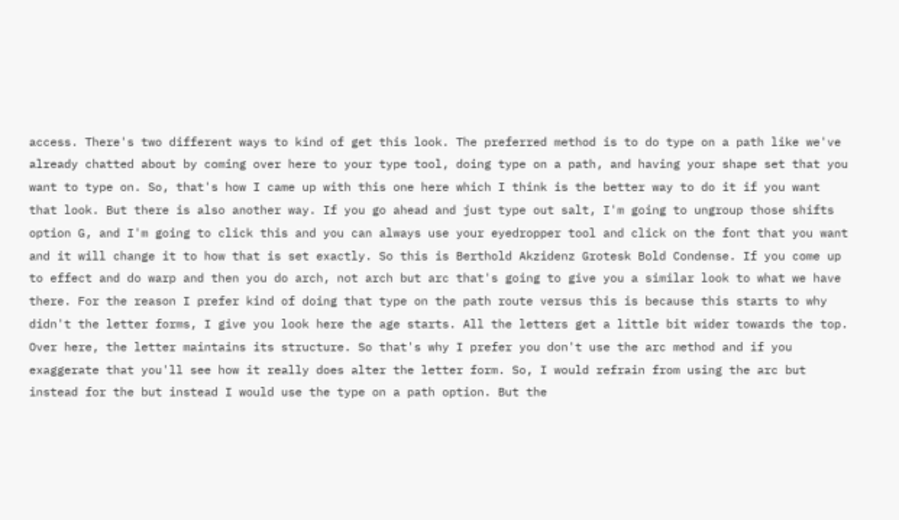access. There's two different ways to kind of get this look. The preferred method is to do type on a path like we've already chatted about by coming over here to your type tool, doing type on a path, and having your shape set that you want to type on. So, that's how I came up with this one here which I think is the better way to do it if you want that look. But there is also another way. If you go ahead and just type out salt, I'm going to ungroup those shifts option G, and I'm going to click this and you can always use your eyedropper tool and click on the font that you want and it will change it to how that is set exactly. So this is Berthold Akzidenz Grotesk Bold Condense. If you come up to effect and do warp and then you do arch, not arch but arc that's going to give you a similar look to what we have there. For the reason I prefer kind of doing that type on the path route versus this is because this starts to why didn't the letter forms, I give you look here the age starts. All the letters get a little bit wider towards the top. Over here, the letter maintains its structure. So that's why I prefer you don't use the arc method and if you exaggerate that you'll see how it really does alter the letter form. So, I would refrain from using the arc but instead for the but instead I would use the type on a path option. But the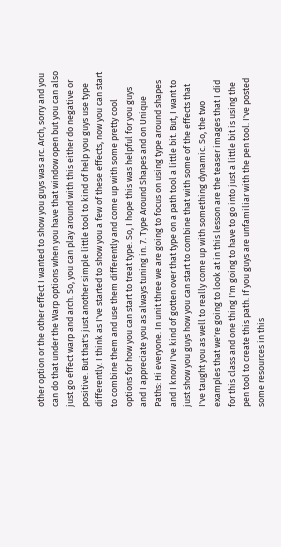other option or the other effect I wanted to show you guys was arc. Arch, sorry and you can do that under the Warp options when you have that window open but you can also just go effect warp and arch. So, you can play around with this either do negative or positive. But that's just another simple little tool to kind of help you guys use type differently. I think as I've started to show you a few of these effects, now you can start to combine them and use them differently and come up with some pretty cool options for how you can start to treat type. So, I hope this was helpful for you guys and I appreciate you as always tuning in. 7. Type Around Shapes and on Unique Paths: Hi everyone. In unit three we are going to focus on using type around shapes and I know I've kind of gotten over that type on a path tool a little bit. But, I want to just show you guys how you can start to combine that with some of the effects that I've taught you as well to really come up with something dynamic. So, the two examples that we're going to look at in this lesson are the teaser images that I did for this class and one thing I'm going to have to go into just a little bit is using the pen tool to create this path. If you guys are unfamiliar with the pen tool. I've posted some resources in this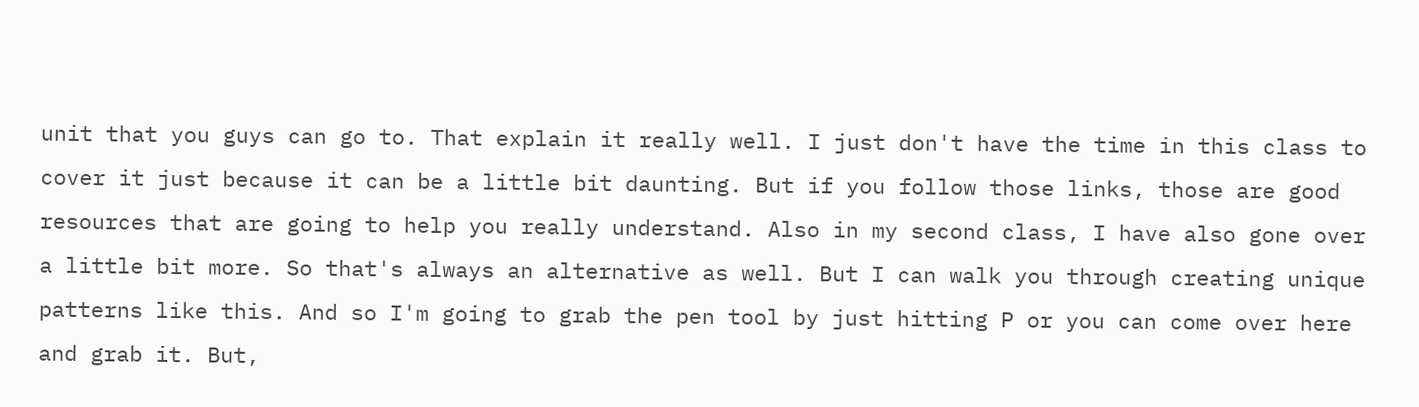unit that you guys can go to. That explain it really well. I just don't have the time in this class to cover it just because it can be a little bit daunting. But if you follow those links, those are good resources that are going to help you really understand. Also in my second class, I have also gone over a little bit more. So that's always an alternative as well. But I can walk you through creating unique patterns like this. And so I'm going to grab the pen tool by just hitting P or you can come over here and grab it. But,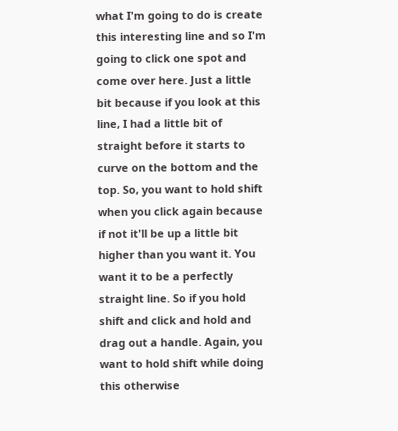what I'm going to do is create this interesting line and so I'm going to click one spot and come over here. Just a little bit because if you look at this line, I had a little bit of straight before it starts to curve on the bottom and the top. So, you want to hold shift when you click again because if not it'll be up a little bit higher than you want it. You want it to be a perfectly straight line. So if you hold shift and click and hold and drag out a handle. Again, you want to hold shift while doing this otherwise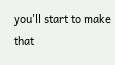you'll start to make that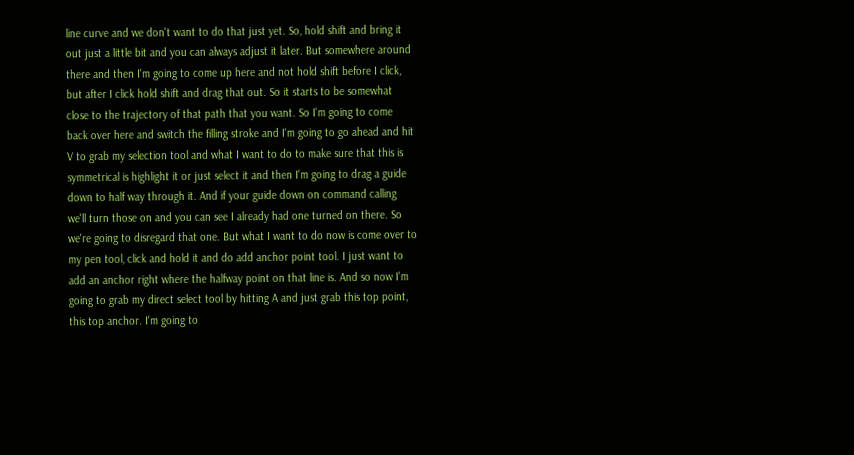line curve and we don't want to do that just yet. So, hold shift and bring it out just a little bit and you can always adjust it later. But somewhere around there and then I'm going to come up here and not hold shift before I click, but after I click hold shift and drag that out. So it starts to be somewhat close to the trajectory of that path that you want. So I'm going to come back over here and switch the filling stroke and I'm going to go ahead and hit V to grab my selection tool and what I want to do to make sure that this is symmetrical is highlight it or just select it and then I'm going to drag a guide down to half way through it. And if your guide down on command calling we'll turn those on and you can see I already had one turned on there. So we're going to disregard that one. But what I want to do now is come over to my pen tool, click and hold it and do add anchor point tool. I just want to add an anchor right where the halfway point on that line is. And so now I'm going to grab my direct select tool by hitting A and just grab this top point, this top anchor. I'm going to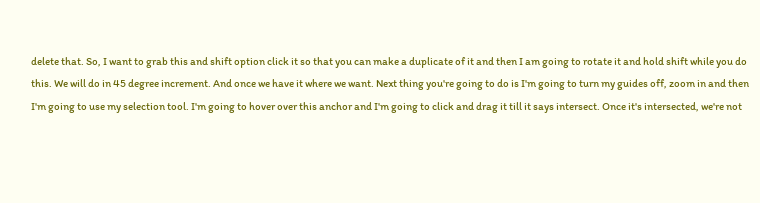delete that. So, I want to grab this and shift option click it so that you can make a duplicate of it and then I am going to rotate it and hold shift while you do this. We will do in 45 degree increment. And once we have it where we want. Next thing you're going to do is I'm going to turn my guides off, zoom in and then I'm going to use my selection tool. I'm going to hover over this anchor and I'm going to click and drag it till it says intersect. Once it's intersected, we're not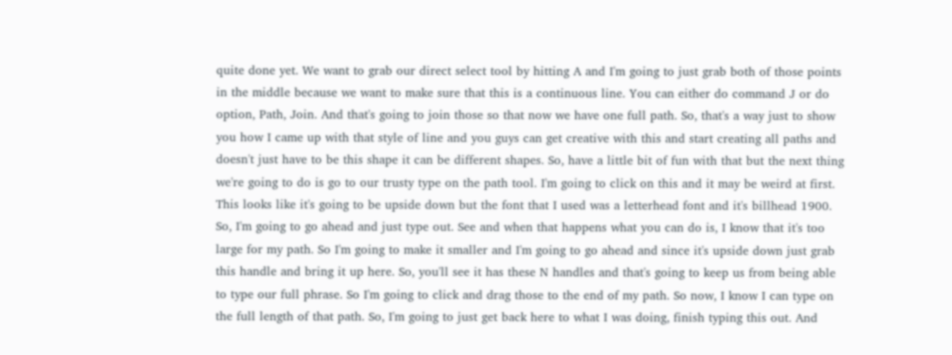quite done yet. We want to grab our direct select tool by hitting A and I'm going to just grab both of those points in the middle because we want to make sure that this is a continuous line. You can either do command J or do option, Path, Join. And that's going to join those so that now we have one full path. So, that's a way just to show you how I came up with that style of line and you guys can get creative with this and start creating all paths and doesn't just have to be this shape it can be different shapes. So, have a little bit of fun with that but the next thing we're going to do is go to our trusty type on the path tool. I'm going to click on this and it may be weird at first. This looks like it's going to be upside down but the font that I used was a letterhead font and it's billhead 1900. So, I'm going to go ahead and just type out. See and when that happens what you can do is, I know that it's too large for my path. So I'm going to make it smaller and I'm going to go ahead and since it's upside down just grab this handle and bring it up here. So, you'll see it has these N handles and that's going to keep us from being able to type our full phrase. So I'm going to click and drag those to the end of my path. So now, I know I can type on the full length of that path. So, I'm going to just get back here to what I was doing, finish typing this out. And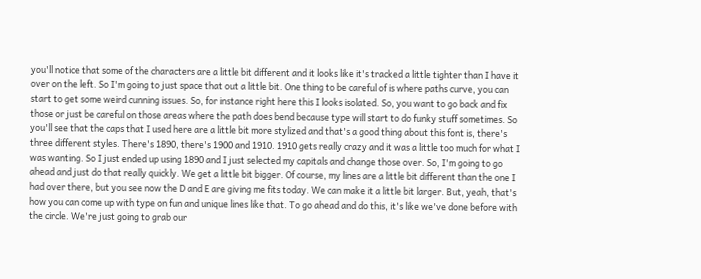you'll notice that some of the characters are a little bit different and it looks like it's tracked a little tighter than I have it over on the left. So I'm going to just space that out a little bit. One thing to be careful of is where paths curve, you can start to get some weird cunning issues. So, for instance right here this I looks isolated. So, you want to go back and fix those or just be careful on those areas where the path does bend because type will start to do funky stuff sometimes. So you'll see that the caps that I used here are a little bit more stylized and that's a good thing about this font is, there's three different styles. There's 1890, there's 1900 and 1910. 1910 gets really crazy and it was a little too much for what I was wanting. So I just ended up using 1890 and I just selected my capitals and change those over. So, I'm going to go ahead and just do that really quickly. We get a little bit bigger. Of course, my lines are a little bit different than the one I had over there, but you see now the D and E are giving me fits today. We can make it a little bit larger. But, yeah, that's how you can come up with type on fun and unique lines like that. To go ahead and do this, it's like we've done before with the circle. We're just going to grab our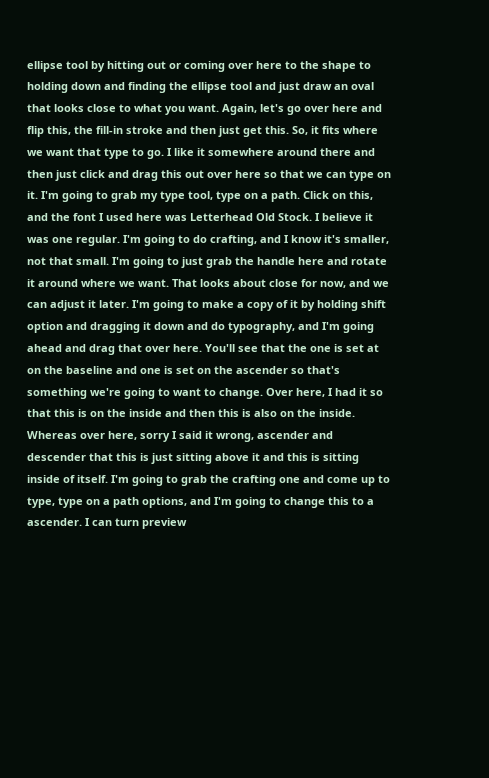ellipse tool by hitting out or coming over here to the shape to holding down and finding the ellipse tool and just draw an oval that looks close to what you want. Again, let's go over here and flip this, the fill-in stroke and then just get this. So, it fits where we want that type to go. I like it somewhere around there and then just click and drag this out over here so that we can type on it. I'm going to grab my type tool, type on a path. Click on this, and the font I used here was Letterhead Old Stock. I believe it was one regular. I'm going to do crafting, and I know it's smaller, not that small. I'm going to just grab the handle here and rotate it around where we want. That looks about close for now, and we can adjust it later. I'm going to make a copy of it by holding shift option and dragging it down and do typography, and I'm going ahead and drag that over here. You'll see that the one is set at on the baseline and one is set on the ascender so that's something we're going to want to change. Over here, I had it so that this is on the inside and then this is also on the inside. Whereas over here, sorry I said it wrong, ascender and descender that this is just sitting above it and this is sitting inside of itself. I'm going to grab the crafting one and come up to type, type on a path options, and I'm going to change this to a ascender. I can turn preview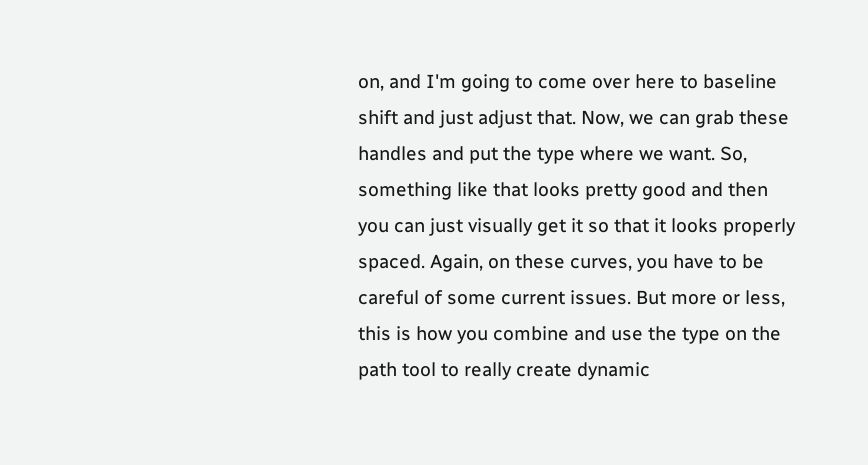on, and I'm going to come over here to baseline shift and just adjust that. Now, we can grab these handles and put the type where we want. So, something like that looks pretty good and then you can just visually get it so that it looks properly spaced. Again, on these curves, you have to be careful of some current issues. But more or less, this is how you combine and use the type on the path tool to really create dynamic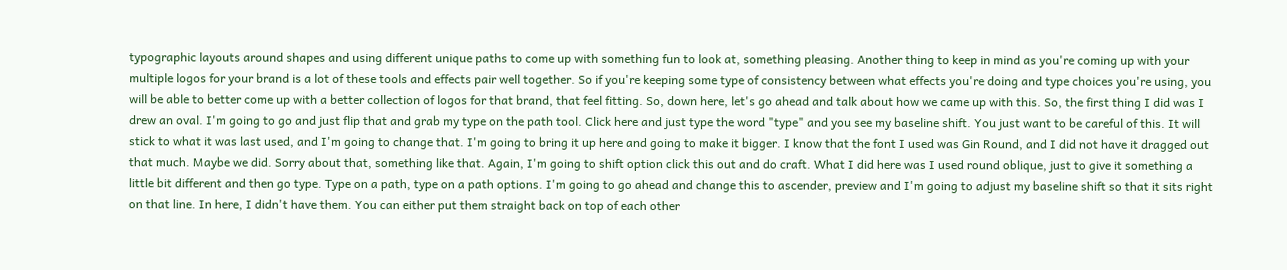typographic layouts around shapes and using different unique paths to come up with something fun to look at, something pleasing. Another thing to keep in mind as you're coming up with your multiple logos for your brand is a lot of these tools and effects pair well together. So if you're keeping some type of consistency between what effects you're doing and type choices you're using, you will be able to better come up with a better collection of logos for that brand, that feel fitting. So, down here, let's go ahead and talk about how we came up with this. So, the first thing I did was I drew an oval. I'm going to go and just flip that and grab my type on the path tool. Click here and just type the word "type" and you see my baseline shift. You just want to be careful of this. It will stick to what it was last used, and I'm going to change that. I'm going to bring it up here and going to make it bigger. I know that the font I used was Gin Round, and I did not have it dragged out that much. Maybe we did. Sorry about that, something like that. Again, I'm going to shift option click this out and do craft. What I did here was I used round oblique, just to give it something a little bit different and then go type. Type on a path, type on a path options. I'm going to go ahead and change this to ascender, preview and I'm going to adjust my baseline shift so that it sits right on that line. In here, I didn't have them. You can either put them straight back on top of each other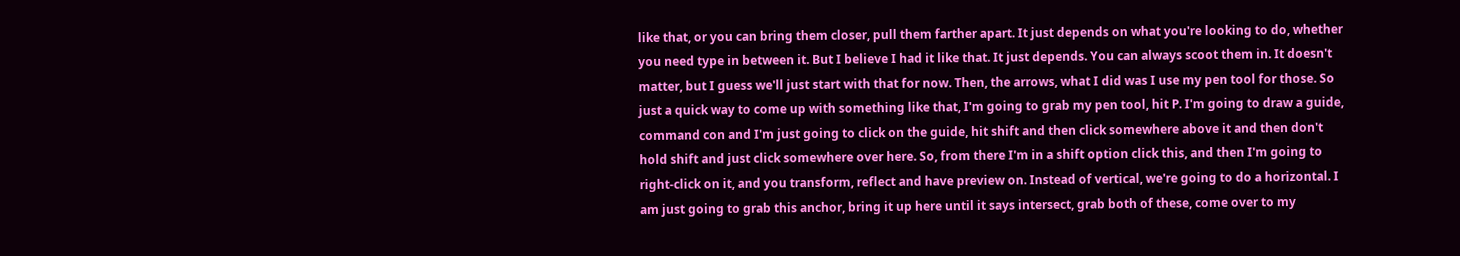like that, or you can bring them closer, pull them farther apart. It just depends on what you're looking to do, whether you need type in between it. But I believe I had it like that. It just depends. You can always scoot them in. It doesn't matter, but I guess we'll just start with that for now. Then, the arrows, what I did was I use my pen tool for those. So just a quick way to come up with something like that, I'm going to grab my pen tool, hit P. I'm going to draw a guide, command con and I'm just going to click on the guide, hit shift and then click somewhere above it and then don't hold shift and just click somewhere over here. So, from there I'm in a shift option click this, and then I'm going to right-click on it, and you transform, reflect and have preview on. Instead of vertical, we're going to do a horizontal. I am just going to grab this anchor, bring it up here until it says intersect, grab both of these, come over to my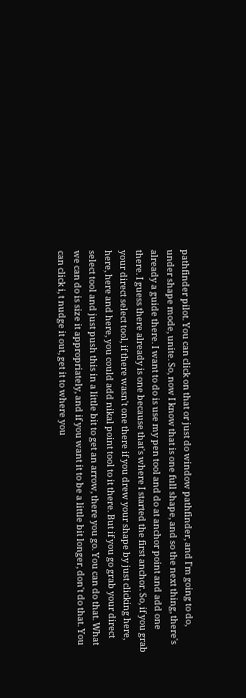pathfinder pilot. You can click on that or just do window pathfinder, and I'm going to do, under shape mode, unite. So, now I know that is one full shape, and so the next thing, there's already a guide there. I want to do is use my pen tool and do at anchor point and add one there. I guess there already is one because that's where I started the first anchor. So, if you grab your direct select tool, if there wasn't one there if you drew your shape by just clicking here, here, here and here, you could add nikal point tool to it there. But if you go grab your direct select tool and just push this in a little bit to get an arrow, there you go. You can do that. What we can do is size it appropriately, and if you want it to be a little bit longer, don't do that. You can click i, t nudge it out, get it to where you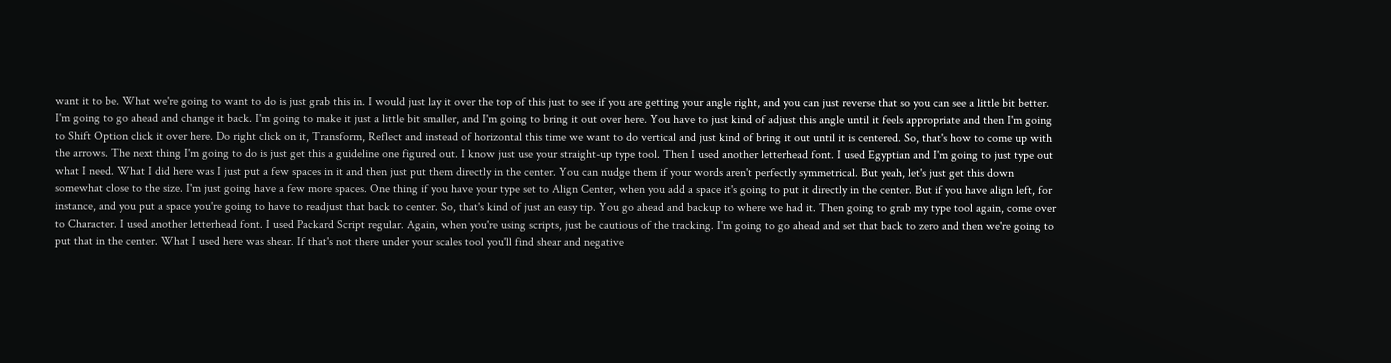want it to be. What we're going to want to do is just grab this in. I would just lay it over the top of this just to see if you are getting your angle right, and you can just reverse that so you can see a little bit better. I'm going to go ahead and change it back. I'm going to make it just a little bit smaller, and I'm going to bring it out over here. You have to just kind of adjust this angle until it feels appropriate and then I'm going to Shift Option click it over here. Do right click on it, Transform, Reflect and instead of horizontal this time we want to do vertical and just kind of bring it out until it is centered. So, that's how to come up with the arrows. The next thing I'm going to do is just get this a guideline one figured out. I know just use your straight-up type tool. Then I used another letterhead font. I used Egyptian and I'm going to just type out what I need. What I did here was I just put a few spaces in it and then just put them directly in the center. You can nudge them if your words aren't perfectly symmetrical. But yeah, let's just get this down somewhat close to the size. I'm just going have a few more spaces. One thing if you have your type set to Align Center, when you add a space it's going to put it directly in the center. But if you have align left, for instance, and you put a space you're going to have to readjust that back to center. So, that's kind of just an easy tip. You go ahead and backup to where we had it. Then going to grab my type tool again, come over to Character. I used another letterhead font. I used Packard Script regular. Again, when you're using scripts, just be cautious of the tracking. I'm going to go ahead and set that back to zero and then we're going to put that in the center. What I used here was shear. If that's not there under your scales tool you'll find shear and negative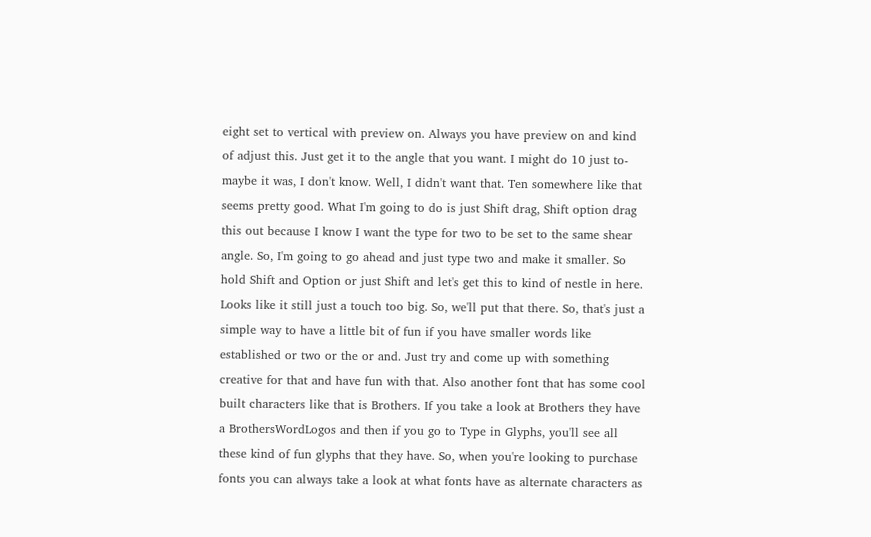eight set to vertical with preview on. Always you have preview on and kind of adjust this. Just get it to the angle that you want. I might do 10 just to- maybe it was, I don't know. Well, I didn't want that. Ten somewhere like that seems pretty good. What I'm going to do is just Shift drag, Shift option drag this out because I know I want the type for two to be set to the same shear angle. So, I'm going to go ahead and just type two and make it smaller. So hold Shift and Option or just Shift and let's get this to kind of nestle in here. Looks like it still just a touch too big. So, we'll put that there. So, that's just a simple way to have a little bit of fun if you have smaller words like established or two or the or and. Just try and come up with something creative for that and have fun with that. Also another font that has some cool built characters like that is Brothers. If you take a look at Brothers they have a BrothersWordLogos and then if you go to Type in Glyphs, you'll see all these kind of fun glyphs that they have. So, when you're looking to purchase fonts you can always take a look at what fonts have as alternate characters as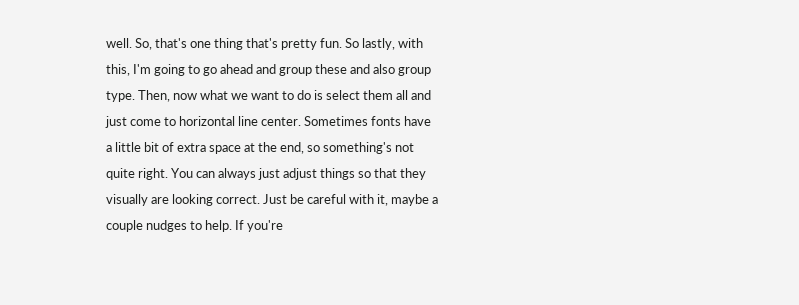well. So, that's one thing that's pretty fun. So lastly, with this, I'm going to go ahead and group these and also group type. Then, now what we want to do is select them all and just come to horizontal line center. Sometimes fonts have a little bit of extra space at the end, so something's not quite right. You can always just adjust things so that they visually are looking correct. Just be careful with it, maybe a couple nudges to help. If you're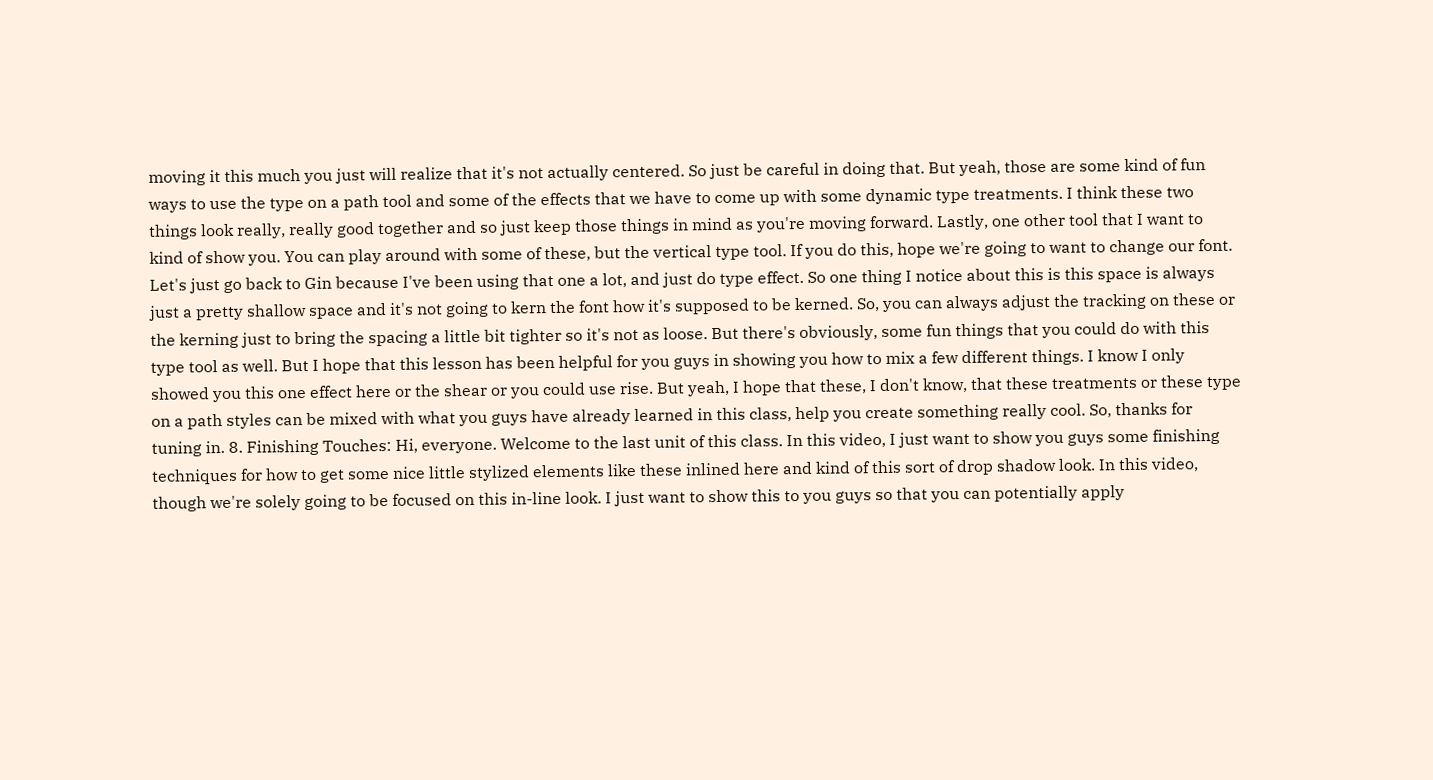moving it this much you just will realize that it's not actually centered. So just be careful in doing that. But yeah, those are some kind of fun ways to use the type on a path tool and some of the effects that we have to come up with some dynamic type treatments. I think these two things look really, really good together and so just keep those things in mind as you're moving forward. Lastly, one other tool that I want to kind of show you. You can play around with some of these, but the vertical type tool. If you do this, hope we're going to want to change our font. Let's just go back to Gin because I've been using that one a lot, and just do type effect. So one thing I notice about this is this space is always just a pretty shallow space and it's not going to kern the font how it's supposed to be kerned. So, you can always adjust the tracking on these or the kerning just to bring the spacing a little bit tighter so it's not as loose. But there's obviously, some fun things that you could do with this type tool as well. But I hope that this lesson has been helpful for you guys in showing you how to mix a few different things. I know I only showed you this one effect here or the shear or you could use rise. But yeah, I hope that these, I don't know, that these treatments or these type on a path styles can be mixed with what you guys have already learned in this class, help you create something really cool. So, thanks for tuning in. 8. Finishing Touches: Hi, everyone. Welcome to the last unit of this class. In this video, I just want to show you guys some finishing techniques for how to get some nice little stylized elements like these inlined here and kind of this sort of drop shadow look. In this video, though we're solely going to be focused on this in-line look. I just want to show this to you guys so that you can potentially apply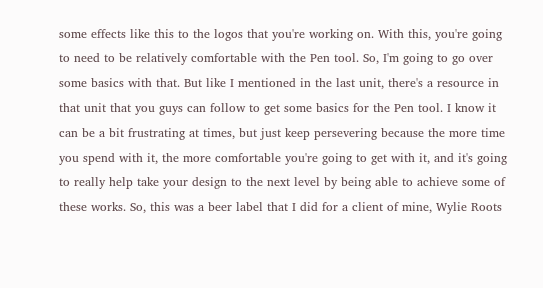some effects like this to the logos that you're working on. With this, you're going to need to be relatively comfortable with the Pen tool. So, I'm going to go over some basics with that. But like I mentioned in the last unit, there's a resource in that unit that you guys can follow to get some basics for the Pen tool. I know it can be a bit frustrating at times, but just keep persevering because the more time you spend with it, the more comfortable you're going to get with it, and it's going to really help take your design to the next level by being able to achieve some of these works. So, this was a beer label that I did for a client of mine, Wylie Roots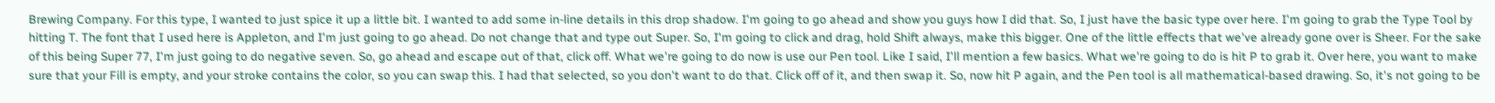Brewing Company. For this type, I wanted to just spice it up a little bit. I wanted to add some in-line details in this drop shadow. I'm going to go ahead and show you guys how I did that. So, I just have the basic type over here. I'm going to grab the Type Tool by hitting T. The font that I used here is Appleton, and I'm just going to go ahead. Do not change that and type out Super. So, I'm going to click and drag, hold Shift always, make this bigger. One of the little effects that we've already gone over is Sheer. For the sake of this being Super 77, I'm just going to do negative seven. So, go ahead and escape out of that, click off. What we're going to do now is use our Pen tool. Like I said, I'll mention a few basics. What we're going to do is hit P to grab it. Over here, you want to make sure that your Fill is empty, and your stroke contains the color, so you can swap this. I had that selected, so you don't want to do that. Click off of it, and then swap it. So, now hit P again, and the Pen tool is all mathematical-based drawing. So, it's not going to be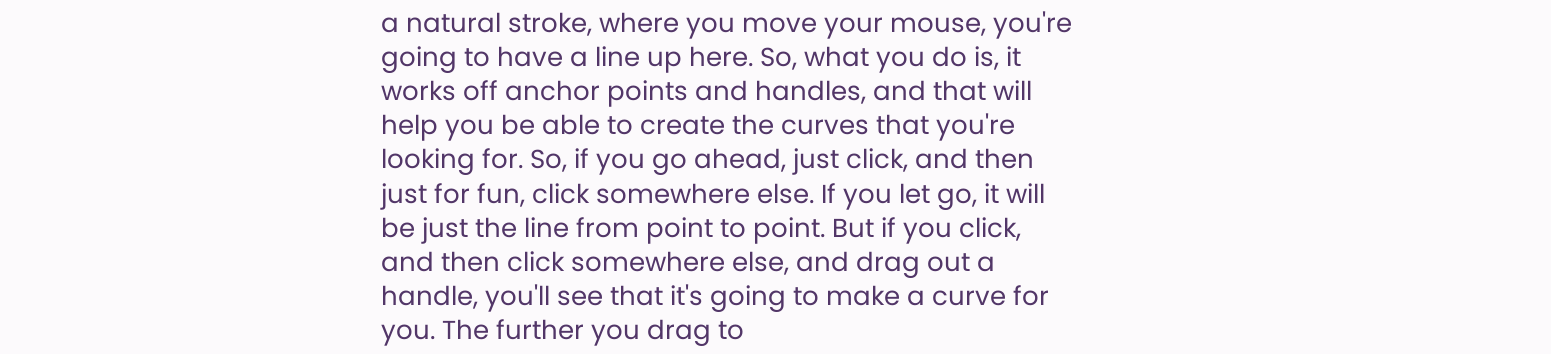a natural stroke, where you move your mouse, you're going to have a line up here. So, what you do is, it works off anchor points and handles, and that will help you be able to create the curves that you're looking for. So, if you go ahead, just click, and then just for fun, click somewhere else. If you let go, it will be just the line from point to point. But if you click, and then click somewhere else, and drag out a handle, you'll see that it's going to make a curve for you. The further you drag to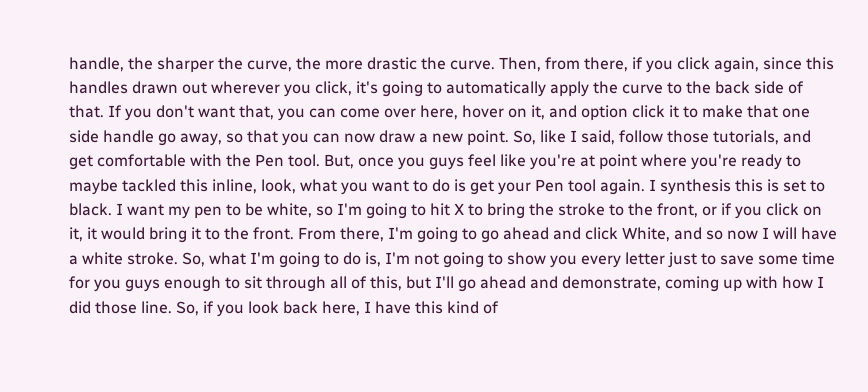handle, the sharper the curve, the more drastic the curve. Then, from there, if you click again, since this handles drawn out wherever you click, it's going to automatically apply the curve to the back side of that. If you don't want that, you can come over here, hover on it, and option click it to make that one side handle go away, so that you can now draw a new point. So, like I said, follow those tutorials, and get comfortable with the Pen tool. But, once you guys feel like you're at point where you're ready to maybe tackled this inline, look, what you want to do is get your Pen tool again. I synthesis this is set to black. I want my pen to be white, so I'm going to hit X to bring the stroke to the front, or if you click on it, it would bring it to the front. From there, I'm going to go ahead and click White, and so now I will have a white stroke. So, what I'm going to do is, I'm not going to show you every letter just to save some time for you guys enough to sit through all of this, but I'll go ahead and demonstrate, coming up with how I did those line. So, if you look back here, I have this kind of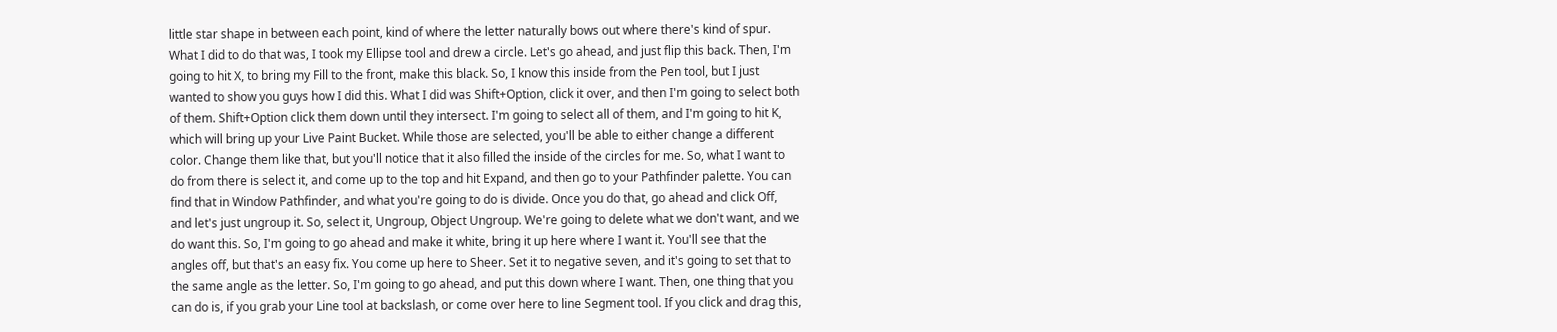little star shape in between each point, kind of where the letter naturally bows out where there's kind of spur. What I did to do that was, I took my Ellipse tool and drew a circle. Let's go ahead, and just flip this back. Then, I'm going to hit X, to bring my Fill to the front, make this black. So, I know this inside from the Pen tool, but I just wanted to show you guys how I did this. What I did was Shift+Option, click it over, and then I'm going to select both of them. Shift+Option click them down until they intersect. I'm going to select all of them, and I'm going to hit K, which will bring up your Live Paint Bucket. While those are selected, you'll be able to either change a different color. Change them like that, but you'll notice that it also filled the inside of the circles for me. So, what I want to do from there is select it, and come up to the top and hit Expand, and then go to your Pathfinder palette. You can find that in Window Pathfinder, and what you're going to do is divide. Once you do that, go ahead and click Off, and let's just ungroup it. So, select it, Ungroup, Object Ungroup. We're going to delete what we don't want, and we do want this. So, I'm going to go ahead and make it white, bring it up here where I want it. You'll see that the angles off, but that's an easy fix. You come up here to Sheer. Set it to negative seven, and it's going to set that to the same angle as the letter. So, I'm going to go ahead, and put this down where I want. Then, one thing that you can do is, if you grab your Line tool at backslash, or come over here to line Segment tool. If you click and drag this,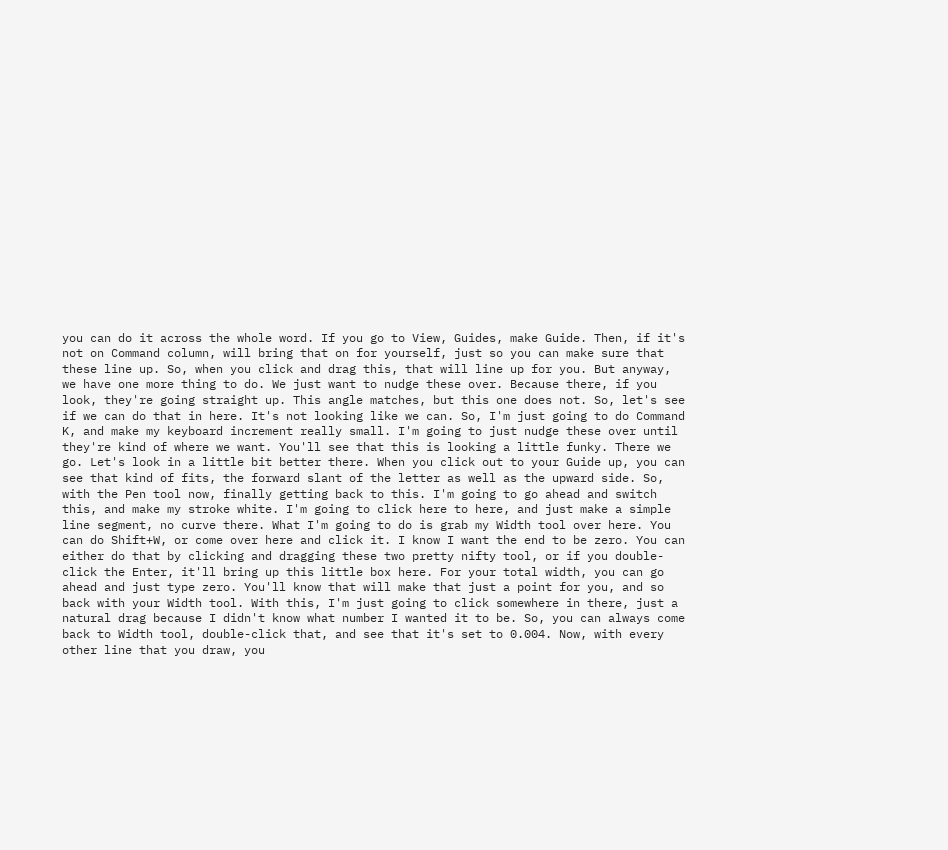you can do it across the whole word. If you go to View, Guides, make Guide. Then, if it's not on Command column, will bring that on for yourself, just so you can make sure that these line up. So, when you click and drag this, that will line up for you. But anyway, we have one more thing to do. We just want to nudge these over. Because there, if you look, they're going straight up. This angle matches, but this one does not. So, let's see if we can do that in here. It's not looking like we can. So, I'm just going to do Command K, and make my keyboard increment really small. I'm going to just nudge these over until they're kind of where we want. You'll see that this is looking a little funky. There we go. Let's look in a little bit better there. When you click out to your Guide up, you can see that kind of fits, the forward slant of the letter as well as the upward side. So, with the Pen tool now, finally getting back to this. I'm going to go ahead and switch this, and make my stroke white. I'm going to click here to here, and just make a simple line segment, no curve there. What I'm going to do is grab my Width tool over here. You can do Shift+W, or come over here and click it. I know I want the end to be zero. You can either do that by clicking and dragging these two pretty nifty tool, or if you double-click the Enter, it'll bring up this little box here. For your total width, you can go ahead and just type zero. You'll know that will make that just a point for you, and so back with your Width tool. With this, I'm just going to click somewhere in there, just a natural drag because I didn't know what number I wanted it to be. So, you can always come back to Width tool, double-click that, and see that it's set to 0.004. Now, with every other line that you draw, you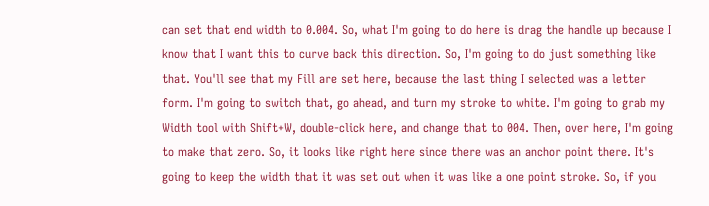can set that end width to 0.004. So, what I'm going to do here is drag the handle up because I know that I want this to curve back this direction. So, I'm going to do just something like that. You'll see that my Fill are set here, because the last thing I selected was a letter form. I'm going to switch that, go ahead, and turn my stroke to white. I'm going to grab my Width tool with Shift+W, double-click here, and change that to 004. Then, over here, I'm going to make that zero. So, it looks like right here since there was an anchor point there. It's going to keep the width that it was set out when it was like a one point stroke. So, if you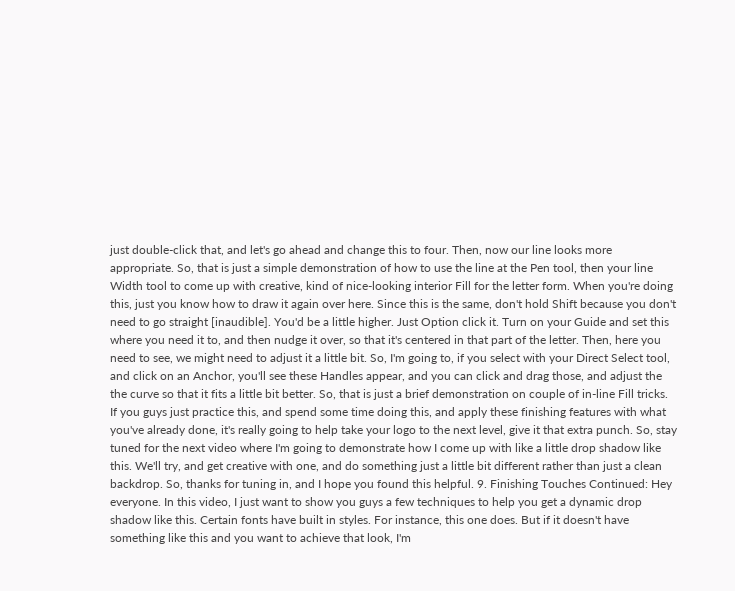just double-click that, and let's go ahead and change this to four. Then, now our line looks more appropriate. So, that is just a simple demonstration of how to use the line at the Pen tool, then your line Width tool to come up with creative, kind of nice-looking interior Fill for the letter form. When you're doing this, just you know how to draw it again over here. Since this is the same, don't hold Shift because you don't need to go straight [inaudible]. You'd be a little higher. Just Option click it. Turn on your Guide and set this where you need it to, and then nudge it over, so that it's centered in that part of the letter. Then, here you need to see, we might need to adjust it a little bit. So, I'm going to, if you select with your Direct Select tool, and click on an Anchor, you'll see these Handles appear, and you can click and drag those, and adjust the the curve so that it fits a little bit better. So, that is just a brief demonstration on couple of in-line Fill tricks. If you guys just practice this, and spend some time doing this, and apply these finishing features with what you've already done, it's really going to help take your logo to the next level, give it that extra punch. So, stay tuned for the next video where I'm going to demonstrate how I come up with like a little drop shadow like this. We'll try, and get creative with one, and do something just a little bit different rather than just a clean backdrop. So, thanks for tuning in, and I hope you found this helpful. 9. Finishing Touches Continued: Hey everyone. In this video, I just want to show you guys a few techniques to help you get a dynamic drop shadow like this. Certain fonts have built in styles. For instance, this one does. But if it doesn't have something like this and you want to achieve that look, I'm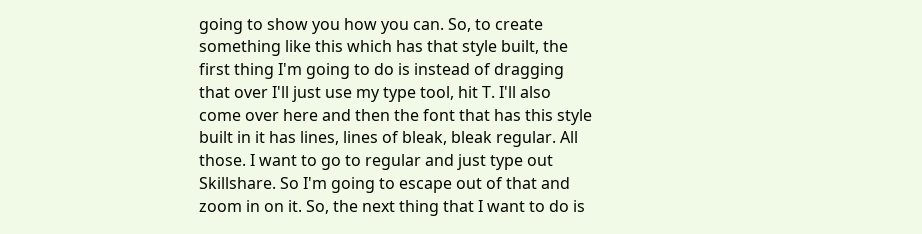going to show you how you can. So, to create something like this which has that style built, the first thing I'm going to do is instead of dragging that over I'll just use my type tool, hit T. I'll also come over here and then the font that has this style built in it has lines, lines of bleak, bleak regular. All those. I want to go to regular and just type out Skillshare. So I'm going to escape out of that and zoom in on it. So, the next thing that I want to do is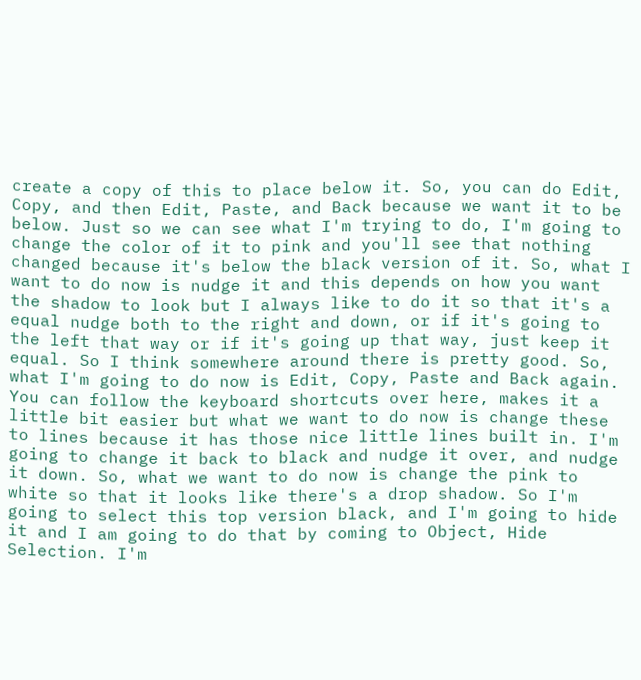create a copy of this to place below it. So, you can do Edit, Copy, and then Edit, Paste, and Back because we want it to be below. Just so we can see what I'm trying to do, I'm going to change the color of it to pink and you'll see that nothing changed because it's below the black version of it. So, what I want to do now is nudge it and this depends on how you want the shadow to look but I always like to do it so that it's a equal nudge both to the right and down, or if it's going to the left that way or if it's going up that way, just keep it equal. So I think somewhere around there is pretty good. So, what I'm going to do now is Edit, Copy, Paste and Back again. You can follow the keyboard shortcuts over here, makes it a little bit easier but what we want to do now is change these to lines because it has those nice little lines built in. I'm going to change it back to black and nudge it over, and nudge it down. So, what we want to do now is change the pink to white so that it looks like there's a drop shadow. So I'm going to select this top version black, and I'm going to hide it and I am going to do that by coming to Object, Hide Selection. I'm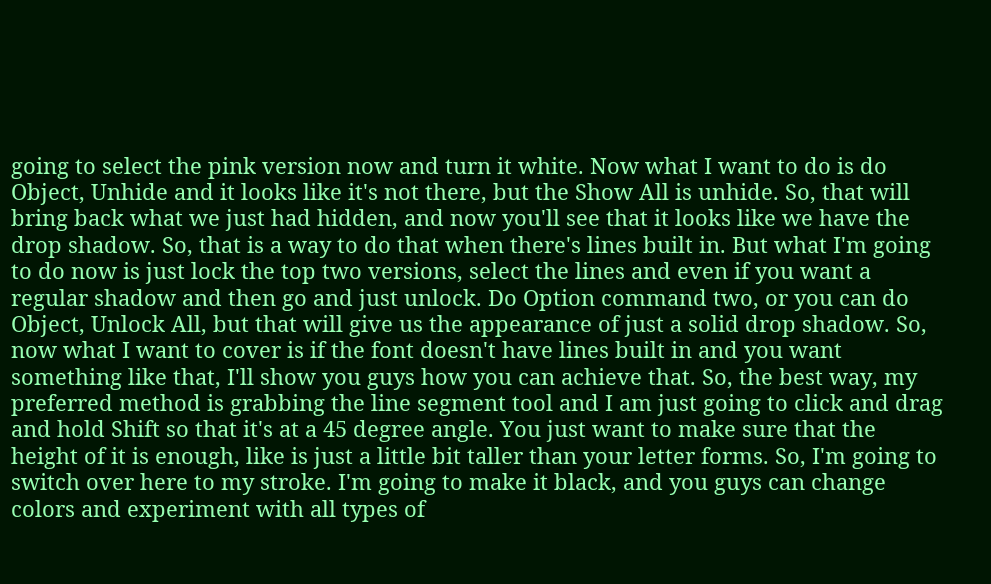going to select the pink version now and turn it white. Now what I want to do is do Object, Unhide and it looks like it's not there, but the Show All is unhide. So, that will bring back what we just had hidden, and now you'll see that it looks like we have the drop shadow. So, that is a way to do that when there's lines built in. But what I'm going to do now is just lock the top two versions, select the lines and even if you want a regular shadow and then go and just unlock. Do Option command two, or you can do Object, Unlock All, but that will give us the appearance of just a solid drop shadow. So, now what I want to cover is if the font doesn't have lines built in and you want something like that, I'll show you guys how you can achieve that. So, the best way, my preferred method is grabbing the line segment tool and I am just going to click and drag and hold Shift so that it's at a 45 degree angle. You just want to make sure that the height of it is enough, like is just a little bit taller than your letter forms. So, I'm going to switch over here to my stroke. I'm going to make it black, and you guys can change colors and experiment with all types of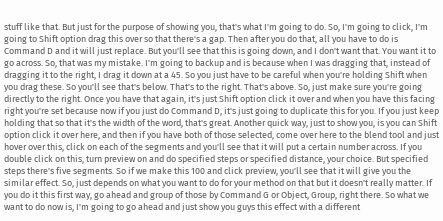stuff like that. But just for the purpose of showing you, that's what I'm going to do. So, I'm going to click, I'm going to Shift option drag this over so that there's a gap. Then after you do that, all you have to do is Command D and it will just replace. But you'll see that this is going down, and I don't want that. You want it to go across. So, that was my mistake. I'm going to backup and is because when I was dragging that, instead of dragging it to the right, I drag it down at a 45. So you just have to be careful when you're holding Shift when you drag these. So you'll see that's below. That's to the right. That's above. So, just make sure you're going directly to the right. Once you have that again, it's just Shift option click it over and when you have this facing right you're set because now if you just do Command D, it's just going to duplicate this for you. If you just keep holding that so that it's the width of the word, that's great. Another quick way, just to show you, is you can Shift option click it over here, and then if you have both of those selected, come over here to the blend tool and just hover over this, click on each of the segments and you'll see that it will put a certain number across. If you double click on this, turn preview on and do specified steps or specified distance, your choice. But specified steps there's five segments. So if we make this 100 and click preview, you'll see that it will give you the similar effect. So, just depends on what you want to do for your method on that but it doesn't really matter. If you do it this first way, go ahead and group of those by Command G or Object, Group, right there. So what we want to do now is, I'm going to go ahead and just show you guys this effect with a different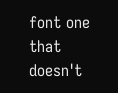font one that doesn't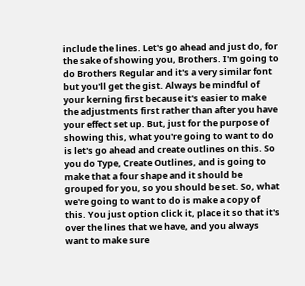include the lines. Let's go ahead and just do, for the sake of showing you, Brothers. I'm going to do Brothers Regular and it's a very similar font but you'll get the gist. Always be mindful of your kerning first because it's easier to make the adjustments first rather than after you have your effect set up. But, just for the purpose of showing this, what you're going to want to do is let's go ahead and create outlines on this. So you do Type, Create Outlines, and is going to make that a four shape and it should be grouped for you, so you should be set. So, what we're going to want to do is make a copy of this. You just option click it, place it so that it's over the lines that we have, and you always want to make sure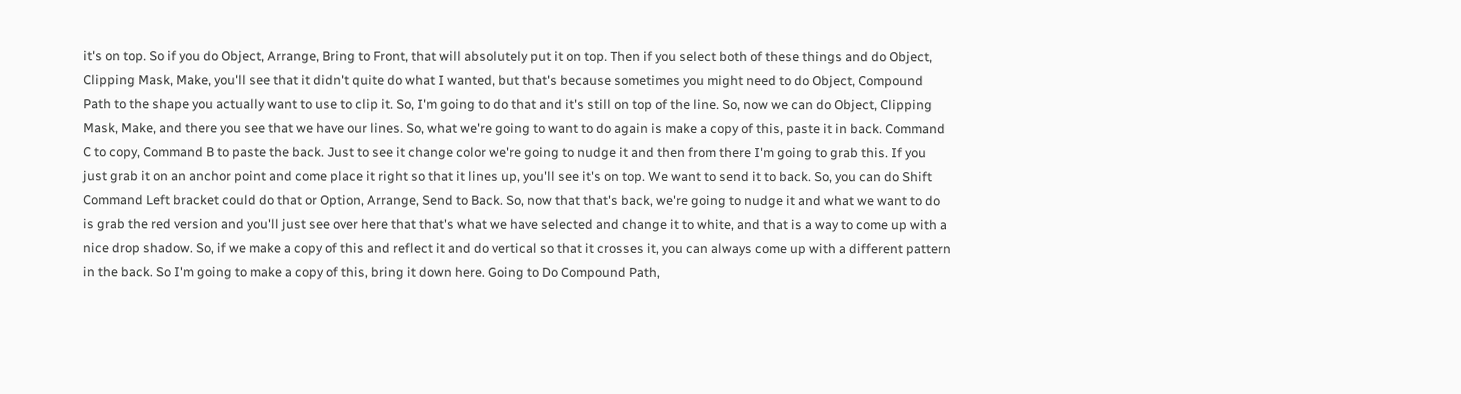it's on top. So if you do Object, Arrange, Bring to Front, that will absolutely put it on top. Then if you select both of these things and do Object, Clipping Mask, Make, you'll see that it didn't quite do what I wanted, but that's because sometimes you might need to do Object, Compound Path to the shape you actually want to use to clip it. So, I'm going to do that and it's still on top of the line. So, now we can do Object, Clipping Mask, Make, and there you see that we have our lines. So, what we're going to want to do again is make a copy of this, paste it in back. Command C to copy, Command B to paste the back. Just to see it change color we're going to nudge it and then from there I'm going to grab this. If you just grab it on an anchor point and come place it right so that it lines up, you'll see it's on top. We want to send it to back. So, you can do Shift Command Left bracket could do that or Option, Arrange, Send to Back. So, now that that's back, we're going to nudge it and what we want to do is grab the red version and you'll just see over here that that's what we have selected and change it to white, and that is a way to come up with a nice drop shadow. So, if we make a copy of this and reflect it and do vertical so that it crosses it, you can always come up with a different pattern in the back. So I'm going to make a copy of this, bring it down here. Going to Do Compound Path,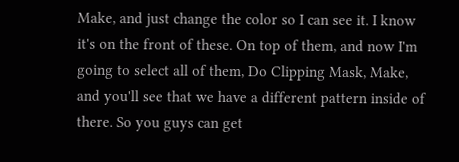Make, and just change the color so I can see it. I know it's on the front of these. On top of them, and now I'm going to select all of them, Do Clipping Mask, Make, and you'll see that we have a different pattern inside of there. So you guys can get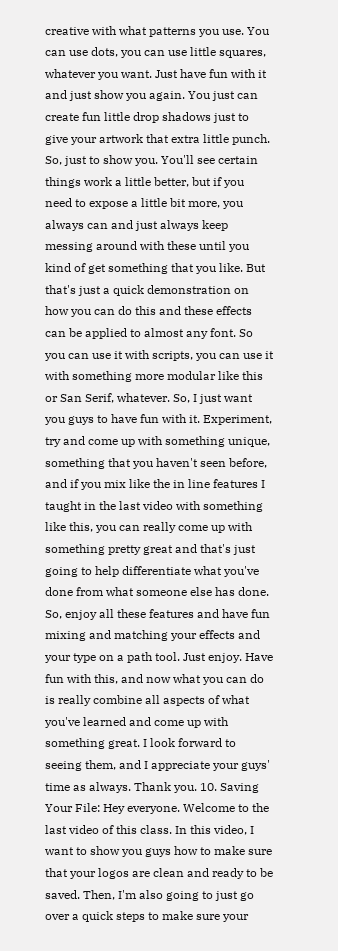creative with what patterns you use. You can use dots, you can use little squares, whatever you want. Just have fun with it and just show you again. You just can create fun little drop shadows just to give your artwork that extra little punch. So, just to show you. You'll see certain things work a little better, but if you need to expose a little bit more, you always can and just always keep messing around with these until you kind of get something that you like. But that's just a quick demonstration on how you can do this and these effects can be applied to almost any font. So you can use it with scripts, you can use it with something more modular like this or San Serif, whatever. So, I just want you guys to have fun with it. Experiment, try and come up with something unique, something that you haven't seen before, and if you mix like the in line features I taught in the last video with something like this, you can really come up with something pretty great and that's just going to help differentiate what you've done from what someone else has done. So, enjoy all these features and have fun mixing and matching your effects and your type on a path tool. Just enjoy. Have fun with this, and now what you can do is really combine all aspects of what you've learned and come up with something great. I look forward to seeing them, and I appreciate your guys' time as always. Thank you. 10. Saving Your File: Hey everyone. Welcome to the last video of this class. In this video, I want to show you guys how to make sure that your logos are clean and ready to be saved. Then, I'm also going to just go over a quick steps to make sure your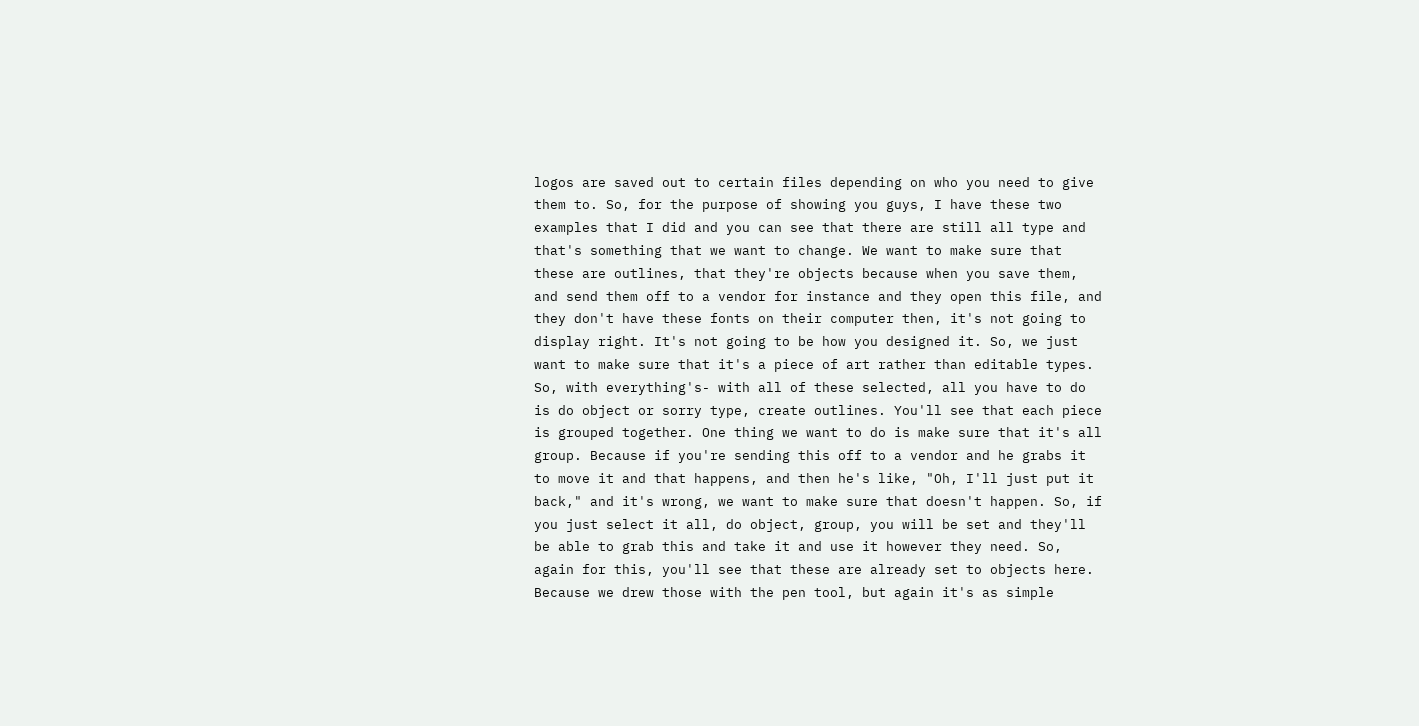logos are saved out to certain files depending on who you need to give them to. So, for the purpose of showing you guys, I have these two examples that I did and you can see that there are still all type and that's something that we want to change. We want to make sure that these are outlines, that they're objects because when you save them, and send them off to a vendor for instance and they open this file, and they don't have these fonts on their computer then, it's not going to display right. It's not going to be how you designed it. So, we just want to make sure that it's a piece of art rather than editable types. So, with everything's- with all of these selected, all you have to do is do object or sorry type, create outlines. You'll see that each piece is grouped together. One thing we want to do is make sure that it's all group. Because if you're sending this off to a vendor and he grabs it to move it and that happens, and then he's like, "Oh, I'll just put it back," and it's wrong, we want to make sure that doesn't happen. So, if you just select it all, do object, group, you will be set and they'll be able to grab this and take it and use it however they need. So, again for this, you'll see that these are already set to objects here. Because we drew those with the pen tool, but again it's as simple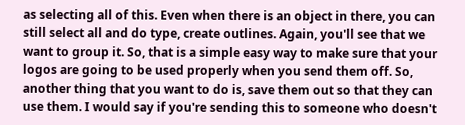as selecting all of this. Even when there is an object in there, you can still select all and do type, create outlines. Again, you'll see that we want to group it. So, that is a simple easy way to make sure that your logos are going to be used properly when you send them off. So, another thing that you want to do is, save them out so that they can use them. I would say if you're sending this to someone who doesn't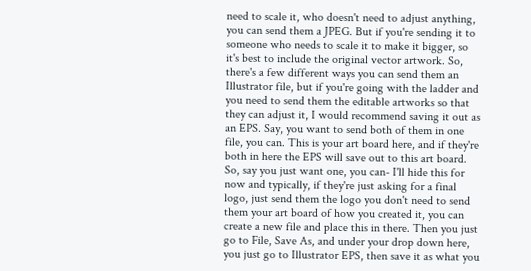need to scale it, who doesn't need to adjust anything, you can send them a JPEG. But if you're sending it to someone who needs to scale it to make it bigger, so it's best to include the original vector artwork. So, there's a few different ways you can send them an Illustrator file, but if you're going with the ladder and you need to send them the editable artworks so that they can adjust it, I would recommend saving it out as an EPS. Say, you want to send both of them in one file, you can. This is your art board here, and if they're both in here the EPS will save out to this art board. So, say you just want one, you can- I'll hide this for now and typically, if they're just asking for a final logo, just send them the logo you don't need to send them your art board of how you created it, you can create a new file and place this in there. Then you just go to File, Save As, and under your drop down here, you just go to Illustrator EPS, then save it as what you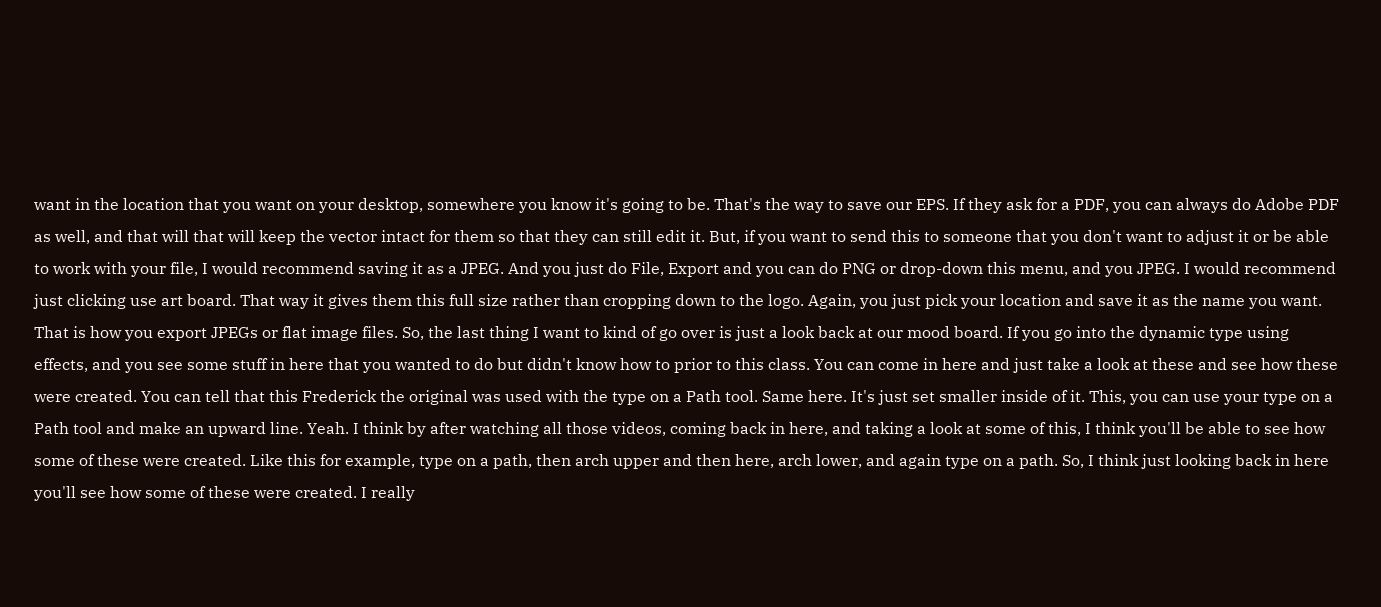want in the location that you want on your desktop, somewhere you know it's going to be. That's the way to save our EPS. If they ask for a PDF, you can always do Adobe PDF as well, and that will that will keep the vector intact for them so that they can still edit it. But, if you want to send this to someone that you don't want to adjust it or be able to work with your file, I would recommend saving it as a JPEG. And you just do File, Export and you can do PNG or drop-down this menu, and you JPEG. I would recommend just clicking use art board. That way it gives them this full size rather than cropping down to the logo. Again, you just pick your location and save it as the name you want. That is how you export JPEGs or flat image files. So, the last thing I want to kind of go over is just a look back at our mood board. If you go into the dynamic type using effects, and you see some stuff in here that you wanted to do but didn't know how to prior to this class. You can come in here and just take a look at these and see how these were created. You can tell that this Frederick the original was used with the type on a Path tool. Same here. It's just set smaller inside of it. This, you can use your type on a Path tool and make an upward line. Yeah. I think by after watching all those videos, coming back in here, and taking a look at some of this, I think you'll be able to see how some of these were created. Like this for example, type on a path, then arch upper and then here, arch lower, and again type on a path. So, I think just looking back in here you'll see how some of these were created. I really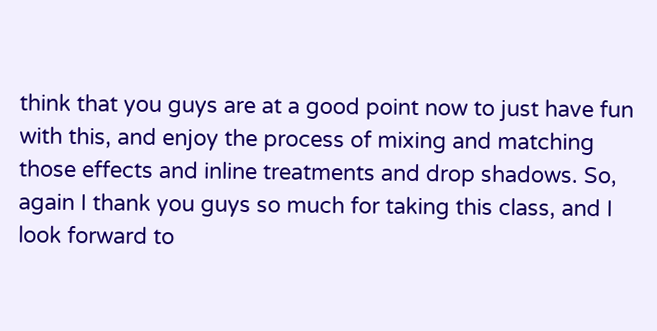think that you guys are at a good point now to just have fun with this, and enjoy the process of mixing and matching those effects and inline treatments and drop shadows. So, again I thank you guys so much for taking this class, and I look forward to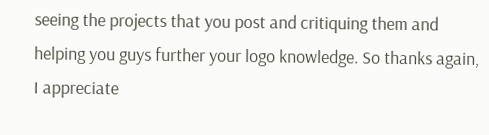seeing the projects that you post and critiquing them and helping you guys further your logo knowledge. So thanks again, I appreciate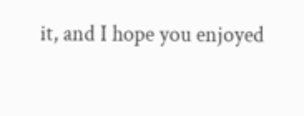it, and I hope you enjoyed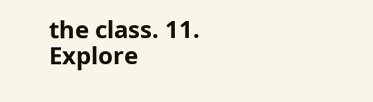the class. 11. Explore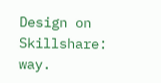Design on Skillshare: way.